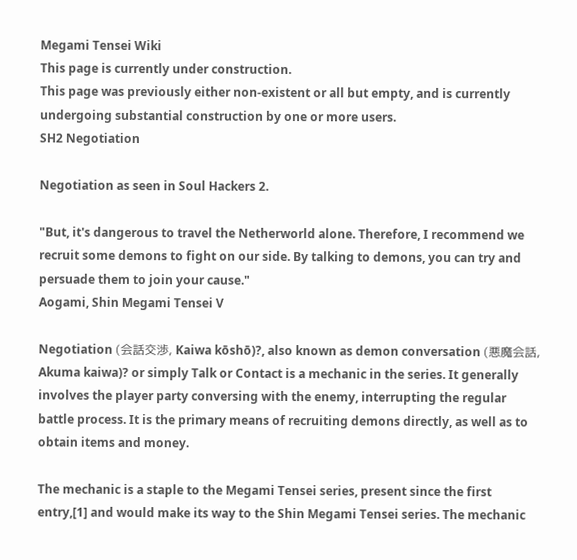Megami Tensei Wiki
This page is currently under construction.
This page was previously either non-existent or all but empty, and is currently undergoing substantial construction by one or more users.
SH2 Negotiation

Negotiation as seen in Soul Hackers 2.

"But, it's dangerous to travel the Netherworld alone. Therefore, I recommend we recruit some demons to fight on our side. By talking to demons, you can try and persuade them to join your cause."
Aogami, Shin Megami Tensei V

Negotiation (会話交渉, Kaiwa kōshō)?, also known as demon conversation (悪魔会話, Akuma kaiwa)? or simply Talk or Contact is a mechanic in the series. It generally involves the player party conversing with the enemy, interrupting the regular battle process. It is the primary means of recruiting demons directly, as well as to obtain items and money.

The mechanic is a staple to the Megami Tensei series, present since the first entry,[1] and would make its way to the Shin Megami Tensei series. The mechanic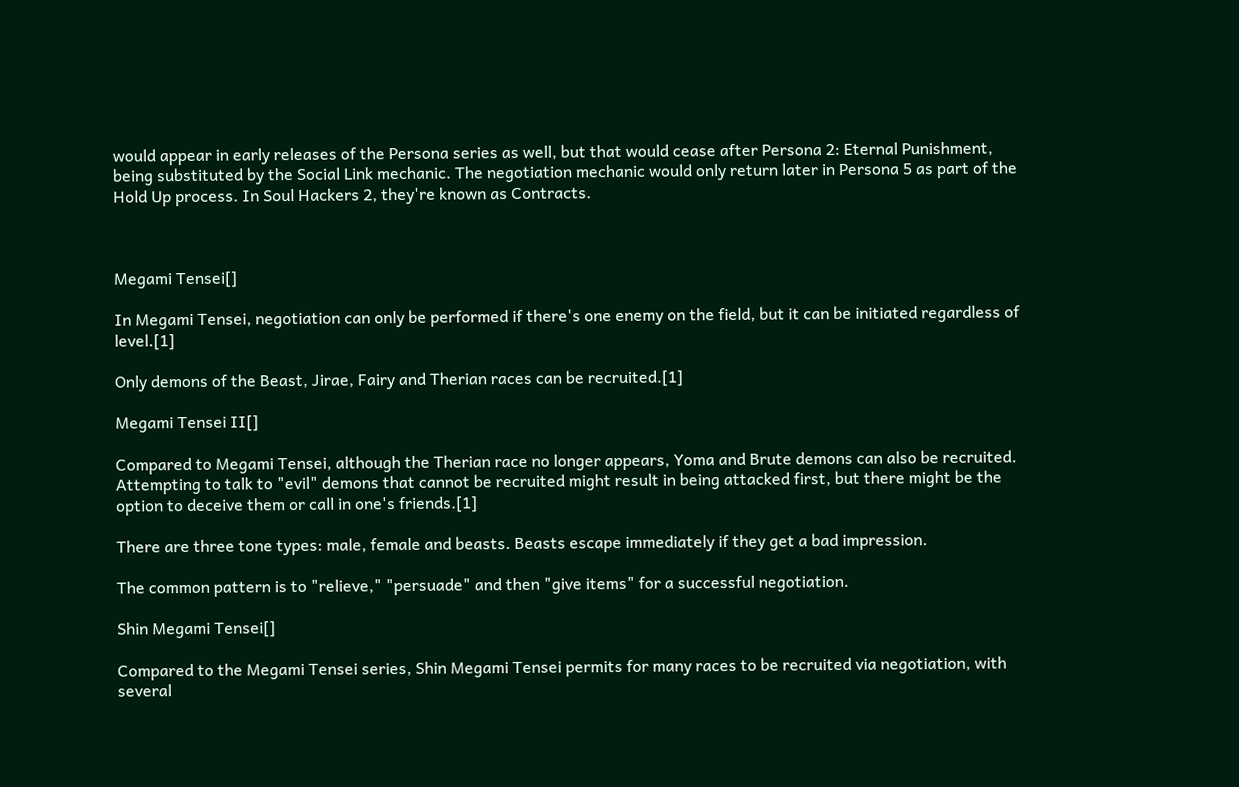would appear in early releases of the Persona series as well, but that would cease after Persona 2: Eternal Punishment, being substituted by the Social Link mechanic. The negotiation mechanic would only return later in Persona 5 as part of the Hold Up process. In Soul Hackers 2, they're known as Contracts.



Megami Tensei[]

In Megami Tensei, negotiation can only be performed if there's one enemy on the field, but it can be initiated regardless of level.[1]

Only demons of the Beast, Jirae, Fairy and Therian races can be recruited.[1]

Megami Tensei II[]

Compared to Megami Tensei, although the Therian race no longer appears, Yoma and Brute demons can also be recruited. Attempting to talk to "evil" demons that cannot be recruited might result in being attacked first, but there might be the option to deceive them or call in one's friends.[1]

There are three tone types: male, female and beasts. Beasts escape immediately if they get a bad impression.

The common pattern is to "relieve," "persuade" and then "give items" for a successful negotiation.

Shin Megami Tensei[]

Compared to the Megami Tensei series, Shin Megami Tensei permits for many races to be recruited via negotiation, with several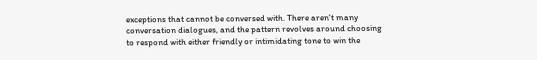exceptions that cannot be conversed with. There aren't many conversation dialogues, and the pattern revolves around choosing to respond with either friendly or intimidating tone to win the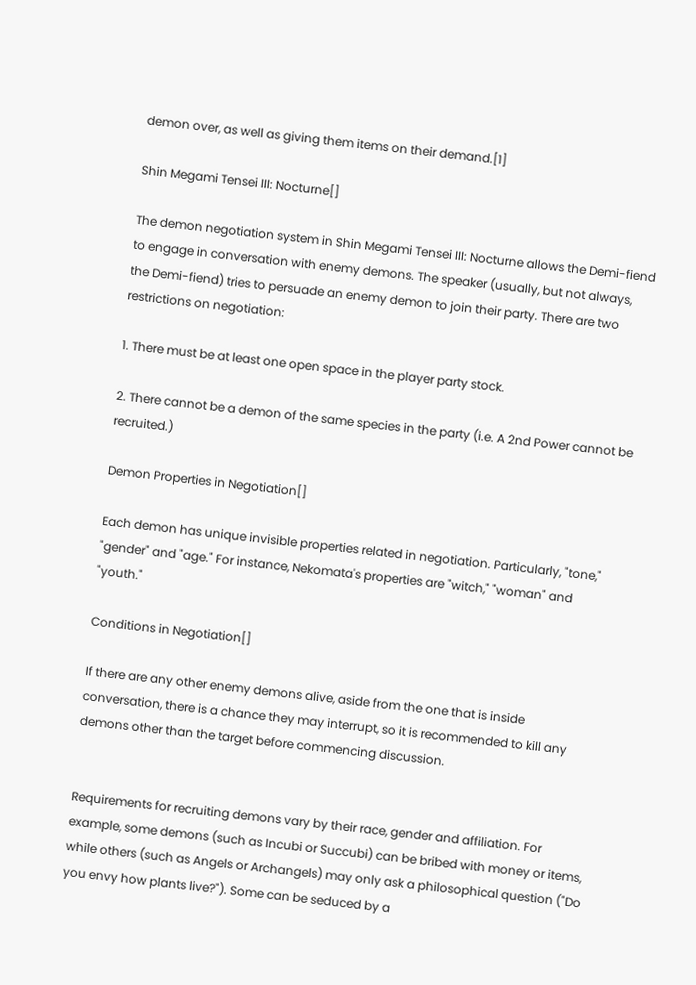demon over, as well as giving them items on their demand.[1]

Shin Megami Tensei III: Nocturne[]

The demon negotiation system in Shin Megami Tensei III: Nocturne allows the Demi-fiend to engage in conversation with enemy demons. The speaker (usually, but not always, the Demi-fiend) tries to persuade an enemy demon to join their party. There are two restrictions on negotiation:

1. There must be at least one open space in the player party stock.

2. There cannot be a demon of the same species in the party (i.e. A 2nd Power cannot be recruited.)

Demon Properties in Negotiation[]

Each demon has unique invisible properties related in negotiation. Particularly, "tone," "gender" and "age." For instance, Nekomata's properties are "witch," "woman" and "youth."

Conditions in Negotiation[]

If there are any other enemy demons alive, aside from the one that is inside conversation, there is a chance they may interrupt, so it is recommended to kill any demons other than the target before commencing discussion.


Requirements for recruiting demons vary by their race, gender and affiliation. For example, some demons (such as Incubi or Succubi) can be bribed with money or items, while others (such as Angels or Archangels) may only ask a philosophical question ("Do you envy how plants live?"). Some can be seduced by a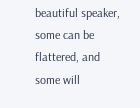beautiful speaker, some can be flattered, and some will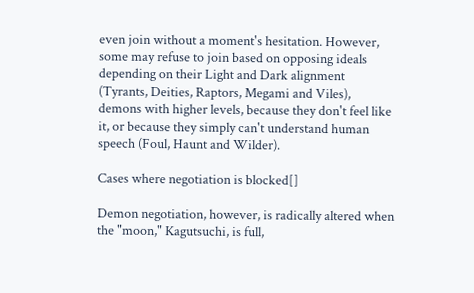even join without a moment's hesitation. However, some may refuse to join based on opposing ideals depending on their Light and Dark alignment (Tyrants, Deities, Raptors, Megami and Viles), demons with higher levels, because they don't feel like it, or because they simply can't understand human speech (Foul, Haunt and Wilder).

Cases where negotiation is blocked[]

Demon negotiation, however, is radically altered when the "moon," Kagutsuchi, is full,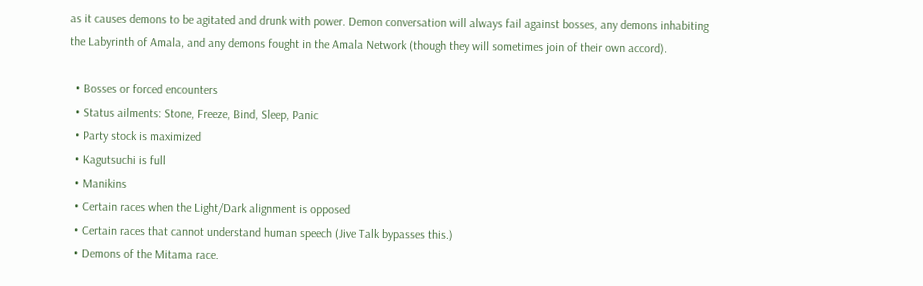as it causes demons to be agitated and drunk with power. Demon conversation will always fail against bosses, any demons inhabiting the Labyrinth of Amala, and any demons fought in the Amala Network (though they will sometimes join of their own accord).

  • Bosses or forced encounters
  • Status ailments: Stone, Freeze, Bind, Sleep, Panic
  • Party stock is maximized
  • Kagutsuchi is full
  • Manikins
  • Certain races when the Light/Dark alignment is opposed
  • Certain races that cannot understand human speech (Jive Talk bypasses this.)
  • Demons of the Mitama race.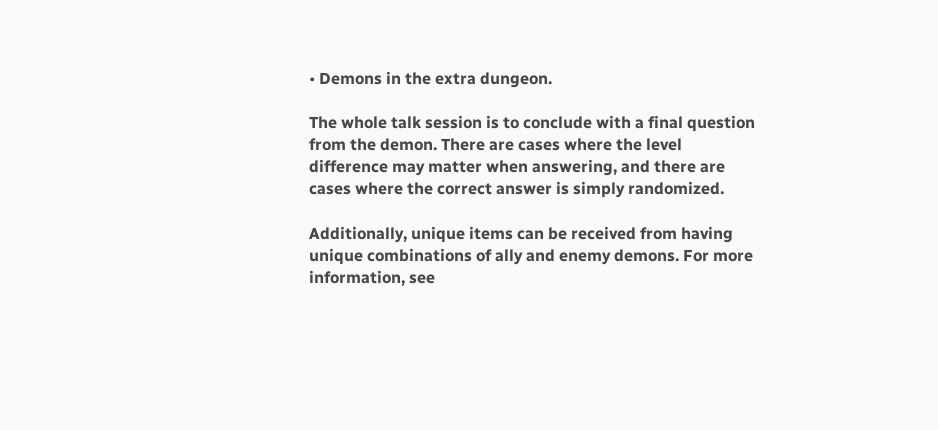• Demons in the extra dungeon.

The whole talk session is to conclude with a final question from the demon. There are cases where the level difference may matter when answering, and there are cases where the correct answer is simply randomized.

Additionally, unique items can be received from having unique combinations of ally and enemy demons. For more information, see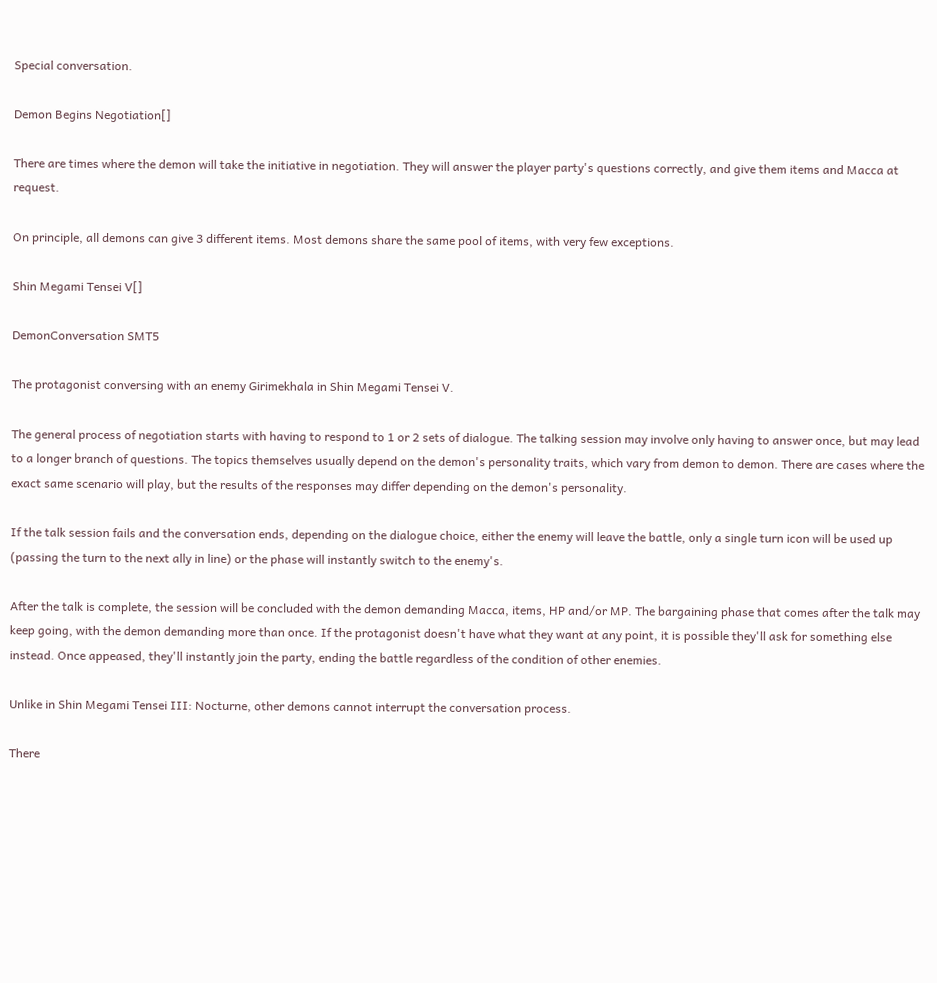Special conversation.

Demon Begins Negotiation[]

There are times where the demon will take the initiative in negotiation. They will answer the player party's questions correctly, and give them items and Macca at request.

On principle, all demons can give 3 different items. Most demons share the same pool of items, with very few exceptions.

Shin Megami Tensei V[]

DemonConversation SMT5

The protagonist conversing with an enemy Girimekhala in Shin Megami Tensei V.

The general process of negotiation starts with having to respond to 1 or 2 sets of dialogue. The talking session may involve only having to answer once, but may lead to a longer branch of questions. The topics themselves usually depend on the demon's personality traits, which vary from demon to demon. There are cases where the exact same scenario will play, but the results of the responses may differ depending on the demon's personality.

If the talk session fails and the conversation ends, depending on the dialogue choice, either the enemy will leave the battle, only a single turn icon will be used up (passing the turn to the next ally in line) or the phase will instantly switch to the enemy's.

After the talk is complete, the session will be concluded with the demon demanding Macca, items, HP and/or MP. The bargaining phase that comes after the talk may keep going, with the demon demanding more than once. If the protagonist doesn't have what they want at any point, it is possible they'll ask for something else instead. Once appeased, they'll instantly join the party, ending the battle regardless of the condition of other enemies.

Unlike in Shin Megami Tensei III: Nocturne, other demons cannot interrupt the conversation process.

There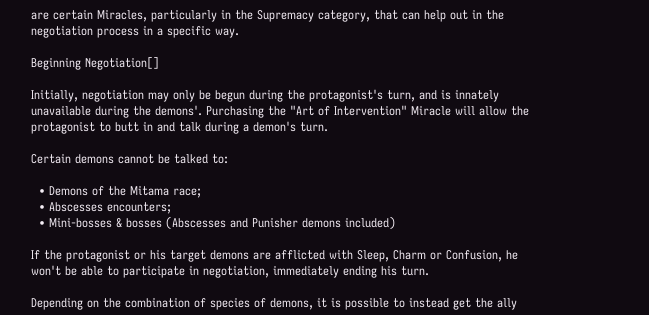are certain Miracles, particularly in the Supremacy category, that can help out in the negotiation process in a specific way.

Beginning Negotiation[]

Initially, negotiation may only be begun during the protagonist's turn, and is innately unavailable during the demons'. Purchasing the "Art of Intervention" Miracle will allow the protagonist to butt in and talk during a demon's turn.

Certain demons cannot be talked to:

  • Demons of the Mitama race;
  • Abscesses encounters;
  • Mini-bosses & bosses (Abscesses and Punisher demons included)

If the protagonist or his target demons are afflicted with Sleep, Charm or Confusion, he won't be able to participate in negotiation, immediately ending his turn.

Depending on the combination of species of demons, it is possible to instead get the ally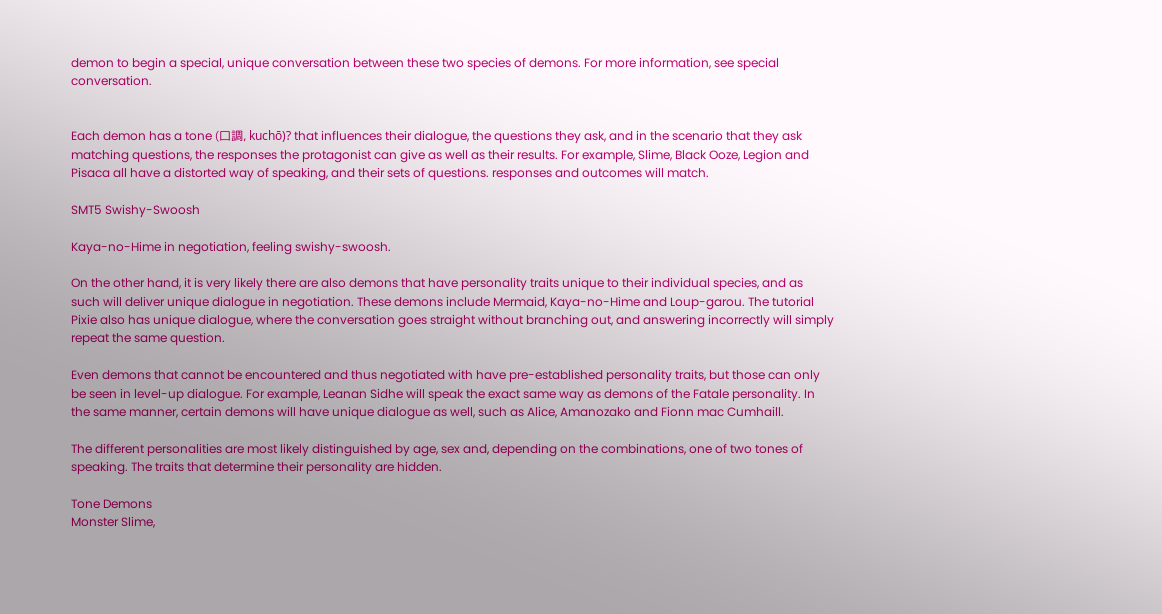demon to begin a special, unique conversation between these two species of demons. For more information, see special conversation.


Each demon has a tone (口調, kuchō)? that influences their dialogue, the questions they ask, and in the scenario that they ask matching questions, the responses the protagonist can give as well as their results. For example, Slime, Black Ooze, Legion and Pisaca all have a distorted way of speaking, and their sets of questions. responses and outcomes will match.

SMT5 Swishy-Swoosh

Kaya-no-Hime in negotiation, feeling swishy-swoosh.

On the other hand, it is very likely there are also demons that have personality traits unique to their individual species, and as such will deliver unique dialogue in negotiation. These demons include Mermaid, Kaya-no-Hime and Loup-garou. The tutorial Pixie also has unique dialogue, where the conversation goes straight without branching out, and answering incorrectly will simply repeat the same question.

Even demons that cannot be encountered and thus negotiated with have pre-established personality traits, but those can only be seen in level-up dialogue. For example, Leanan Sidhe will speak the exact same way as demons of the Fatale personality. In the same manner, certain demons will have unique dialogue as well, such as Alice, Amanozako and Fionn mac Cumhaill.

The different personalities are most likely distinguished by age, sex and, depending on the combinations, one of two tones of speaking. The traits that determine their personality are hidden.

Tone Demons
Monster Slime,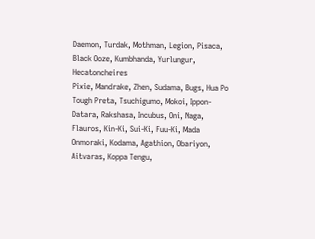Daemon, Turdak, Mothman, Legion, Pisaca, Black Ooze, Kumbhanda, Yurlungur, Hecatoncheires
Pixie, Mandrake, Zhen, Sudama, Bugs, Hua Po
Tough Preta, Tsuchigumo, Mokoi, Ippon-Datara, Rakshasa, Incubus, Oni, Naga, Flauros, Kin-Ki, Sui-Ki, Fuu-Ki, Mada
Onmoraki, Kodama, Agathion, Obariyon, Aitvaras, Koppa Tengu,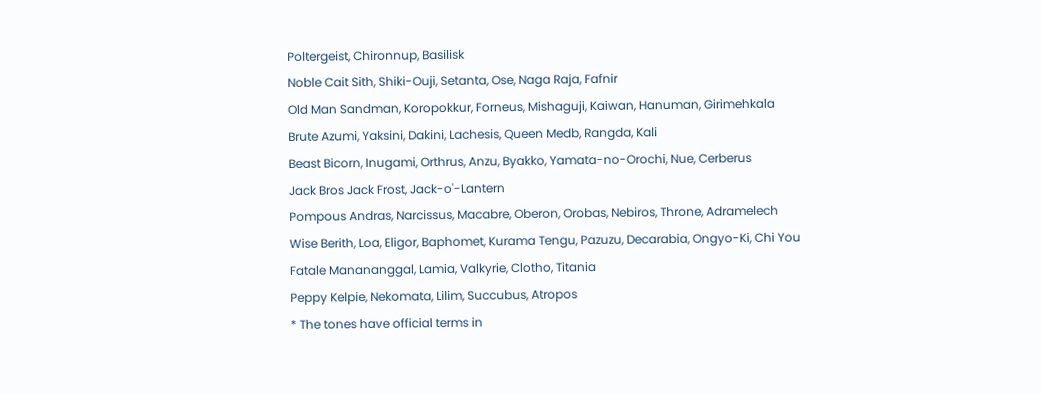Poltergeist, Chironnup, Basilisk
Noble Cait Sith, Shiki-Ouji, Setanta, Ose, Naga Raja, Fafnir
Old Man Sandman, Koropokkur, Forneus, Mishaguji, Kaiwan, Hanuman, Girimehkala
Brute Azumi, Yaksini, Dakini, Lachesis, Queen Medb, Rangda, Kali
Beast Bicorn, Inugami, Orthrus, Anzu, Byakko, Yamata-no-Orochi, Nue, Cerberus
Jack Bros Jack Frost, Jack-o'-Lantern
Pompous Andras, Narcissus, Macabre, Oberon, Orobas, Nebiros, Throne, Adramelech
Wise Berith, Loa, Eligor, Baphomet, Kurama Tengu, Pazuzu, Decarabia, Ongyo-Ki, Chi You
Fatale Manananggal, Lamia, Valkyrie, Clotho, Titania
Peppy Kelpie, Nekomata, Lilim, Succubus, Atropos
* The tones have official terms in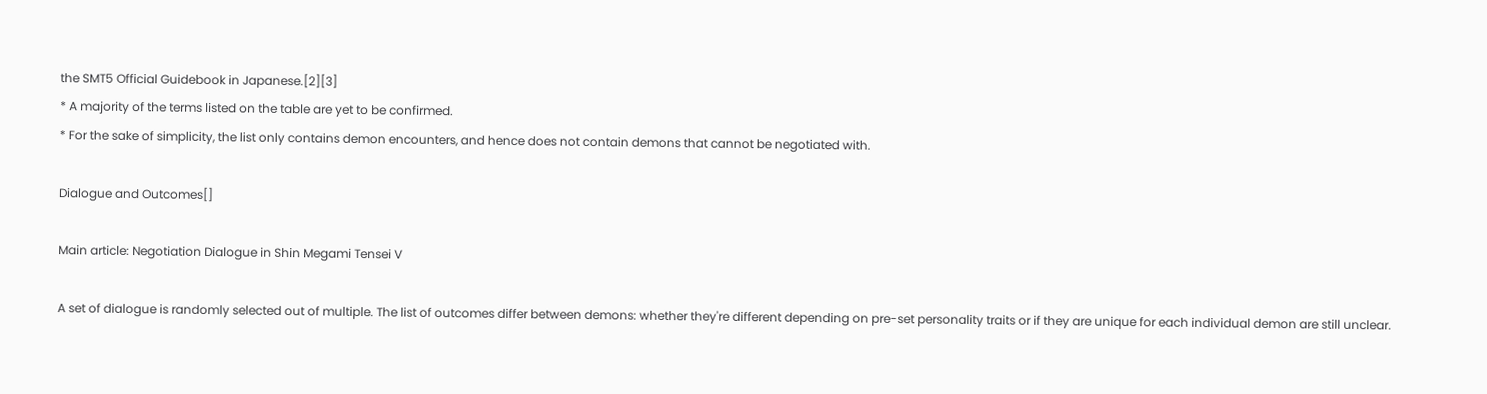the SMT5 Official Guidebook in Japanese.[2][3]
* A majority of the terms listed on the table are yet to be confirmed.
* For the sake of simplicity, the list only contains demon encounters, and hence does not contain demons that cannot be negotiated with.

Dialogue and Outcomes[]

Main article: Negotiation Dialogue in Shin Megami Tensei V

A set of dialogue is randomly selected out of multiple. The list of outcomes differ between demons: whether they're different depending on pre-set personality traits or if they are unique for each individual demon are still unclear.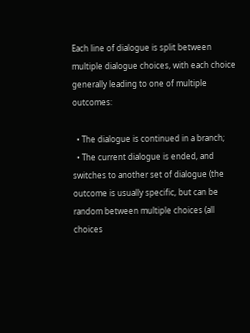Each line of dialogue is split between multiple dialogue choices, with each choice generally leading to one of multiple outcomes:

  • The dialogue is continued in a branch;
  • The current dialogue is ended, and switches to another set of dialogue (the outcome is usually specific, but can be random between multiple choices (all choices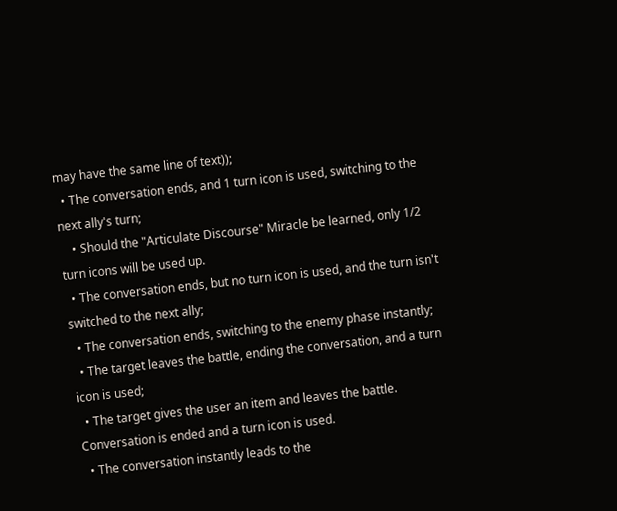may have the same line of text));
  • The conversation ends, and 1 turn icon is used, switching to the next ally's turn;
    • Should the "Articulate Discourse" Miracle be learned, only 1/2 turn icons will be used up.
  • The conversation ends, but no turn icon is used, and the turn isn't switched to the next ally;
  • The conversation ends, switching to the enemy phase instantly;
  • The target leaves the battle, ending the conversation, and a turn icon is used;
  • The target gives the user an item and leaves the battle. Conversation is ended and a turn icon is used.
  • The conversation instantly leads to the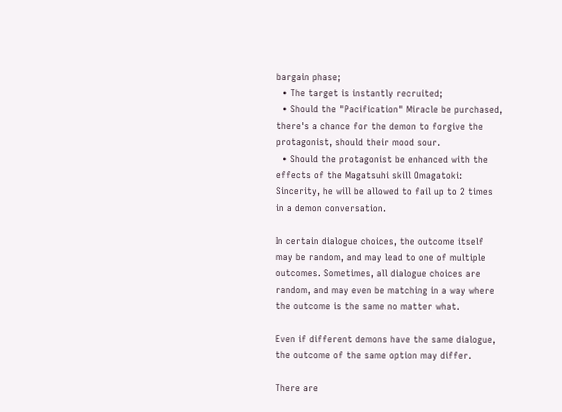bargain phase;
  • The target is instantly recruited;
  • Should the "Pacification" Miracle be purchased, there's a chance for the demon to forgive the protagonist, should their mood sour.
  • Should the protagonist be enhanced with the effects of the Magatsuhi skill Omagatoki: Sincerity, he will be allowed to fail up to 2 times in a demon conversation.

In certain dialogue choices, the outcome itself may be random, and may lead to one of multiple outcomes. Sometimes, all dialogue choices are random, and may even be matching in a way where the outcome is the same no matter what.

Even if different demons have the same dialogue, the outcome of the same option may differ.

There are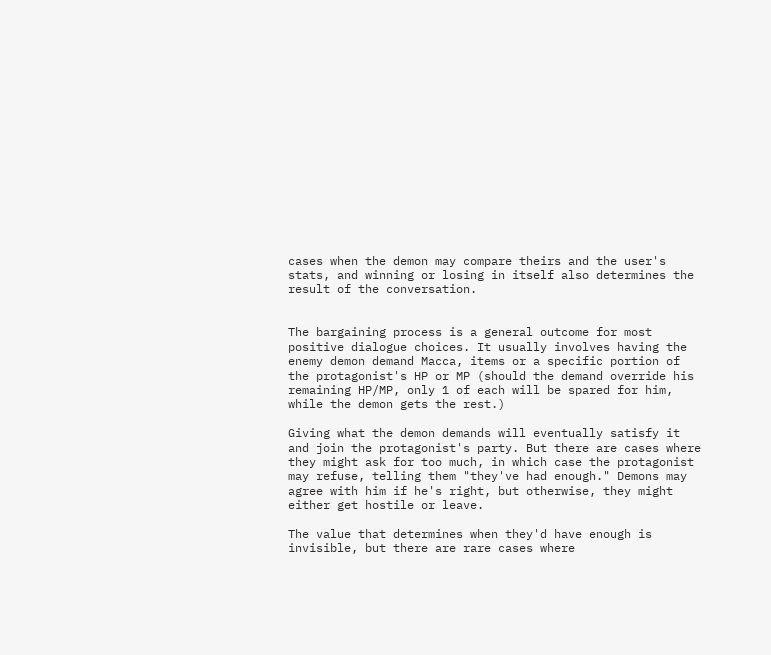cases when the demon may compare theirs and the user's stats, and winning or losing in itself also determines the result of the conversation.


The bargaining process is a general outcome for most positive dialogue choices. It usually involves having the enemy demon demand Macca, items or a specific portion of the protagonist's HP or MP (should the demand override his remaining HP/MP, only 1 of each will be spared for him, while the demon gets the rest.)

Giving what the demon demands will eventually satisfy it and join the protagonist's party. But there are cases where they might ask for too much, in which case the protagonist may refuse, telling them "they've had enough." Demons may agree with him if he's right, but otherwise, they might either get hostile or leave.

The value that determines when they'd have enough is invisible, but there are rare cases where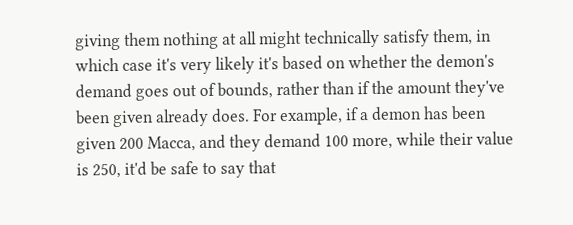giving them nothing at all might technically satisfy them, in which case it's very likely it's based on whether the demon's demand goes out of bounds, rather than if the amount they've been given already does. For example, if a demon has been given 200 Macca, and they demand 100 more, while their value is 250, it'd be safe to say that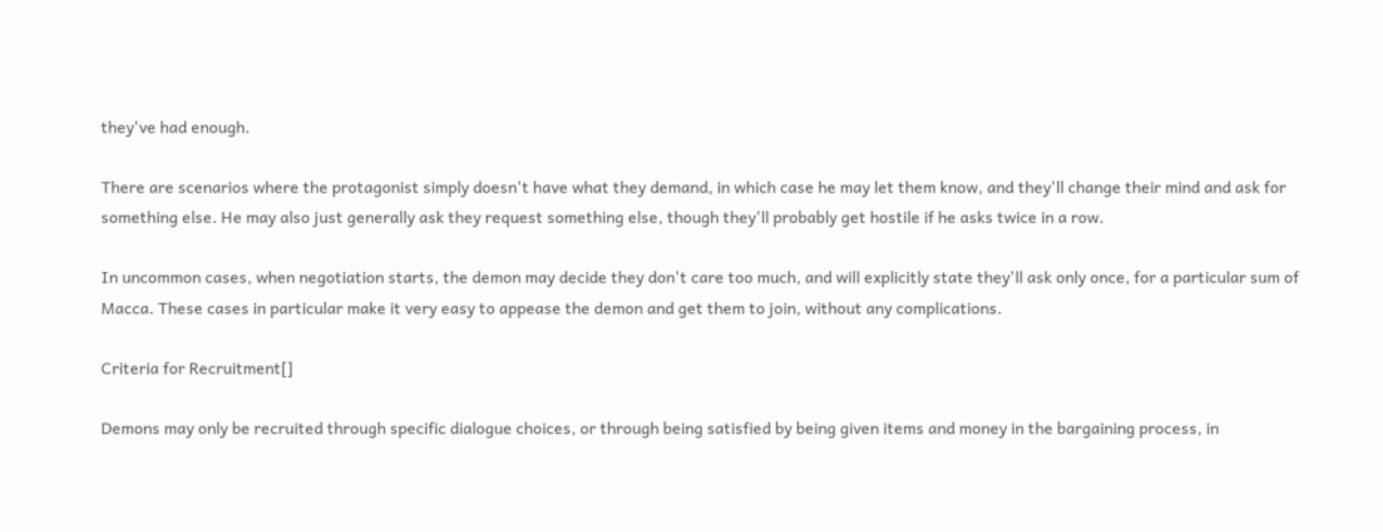they've had enough.

There are scenarios where the protagonist simply doesn't have what they demand, in which case he may let them know, and they'll change their mind and ask for something else. He may also just generally ask they request something else, though they'll probably get hostile if he asks twice in a row.

In uncommon cases, when negotiation starts, the demon may decide they don't care too much, and will explicitly state they'll ask only once, for a particular sum of Macca. These cases in particular make it very easy to appease the demon and get them to join, without any complications.

Criteria for Recruitment[]

Demons may only be recruited through specific dialogue choices, or through being satisfied by being given items and money in the bargaining process, in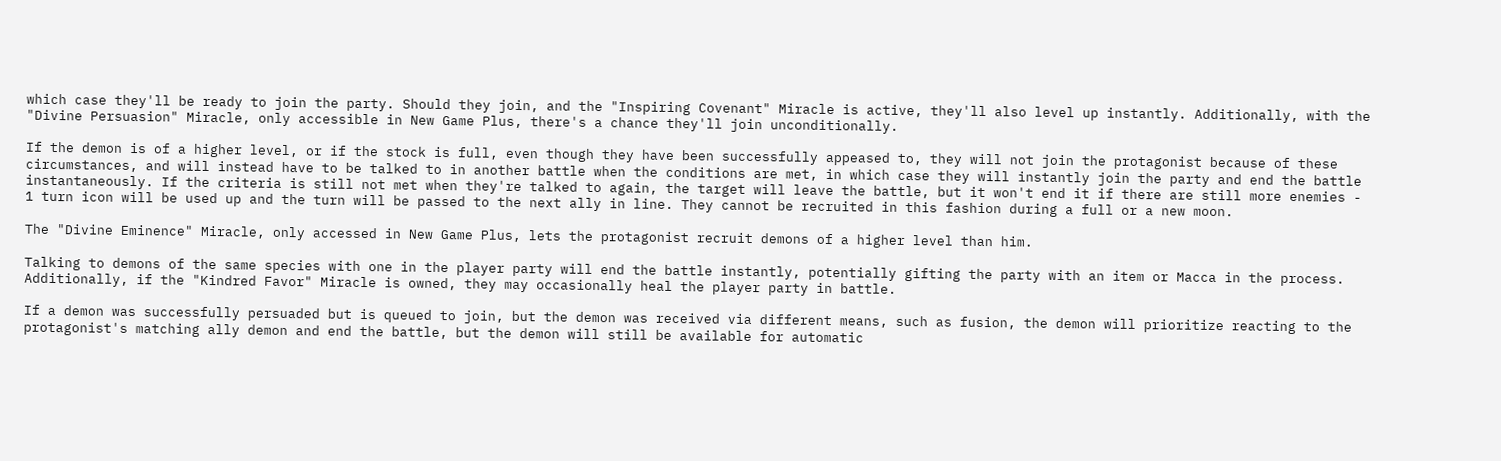which case they'll be ready to join the party. Should they join, and the "Inspiring Covenant" Miracle is active, they'll also level up instantly. Additionally, with the "Divine Persuasion" Miracle, only accessible in New Game Plus, there's a chance they'll join unconditionally.

If the demon is of a higher level, or if the stock is full, even though they have been successfully appeased to, they will not join the protagonist because of these circumstances, and will instead have to be talked to in another battle when the conditions are met, in which case they will instantly join the party and end the battle instantaneously. If the criteria is still not met when they're talked to again, the target will leave the battle, but it won't end it if there are still more enemies - 1 turn icon will be used up and the turn will be passed to the next ally in line. They cannot be recruited in this fashion during a full or a new moon.

The "Divine Eminence" Miracle, only accessed in New Game Plus, lets the protagonist recruit demons of a higher level than him.

Talking to demons of the same species with one in the player party will end the battle instantly, potentially gifting the party with an item or Macca in the process. Additionally, if the "Kindred Favor" Miracle is owned, they may occasionally heal the player party in battle.

If a demon was successfully persuaded but is queued to join, but the demon was received via different means, such as fusion, the demon will prioritize reacting to the protagonist's matching ally demon and end the battle, but the demon will still be available for automatic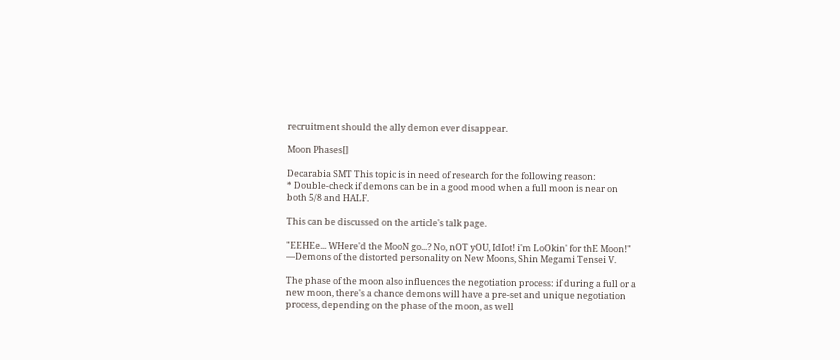recruitment should the ally demon ever disappear.

Moon Phases[]

Decarabia SMT This topic is in need of research for the following reason:
* Double-check if demons can be in a good mood when a full moon is near on both 5/8 and HALF.

This can be discussed on the article's talk page.

"EEHEe... WHere'd the MooN go...? No, nOT yOU, IdIot! i'm LoOkin' for thE Moon!"
—Demons of the distorted personality on New Moons, Shin Megami Tensei V.

The phase of the moon also influences the negotiation process: if during a full or a new moon, there's a chance demons will have a pre-set and unique negotiation process, depending on the phase of the moon, as well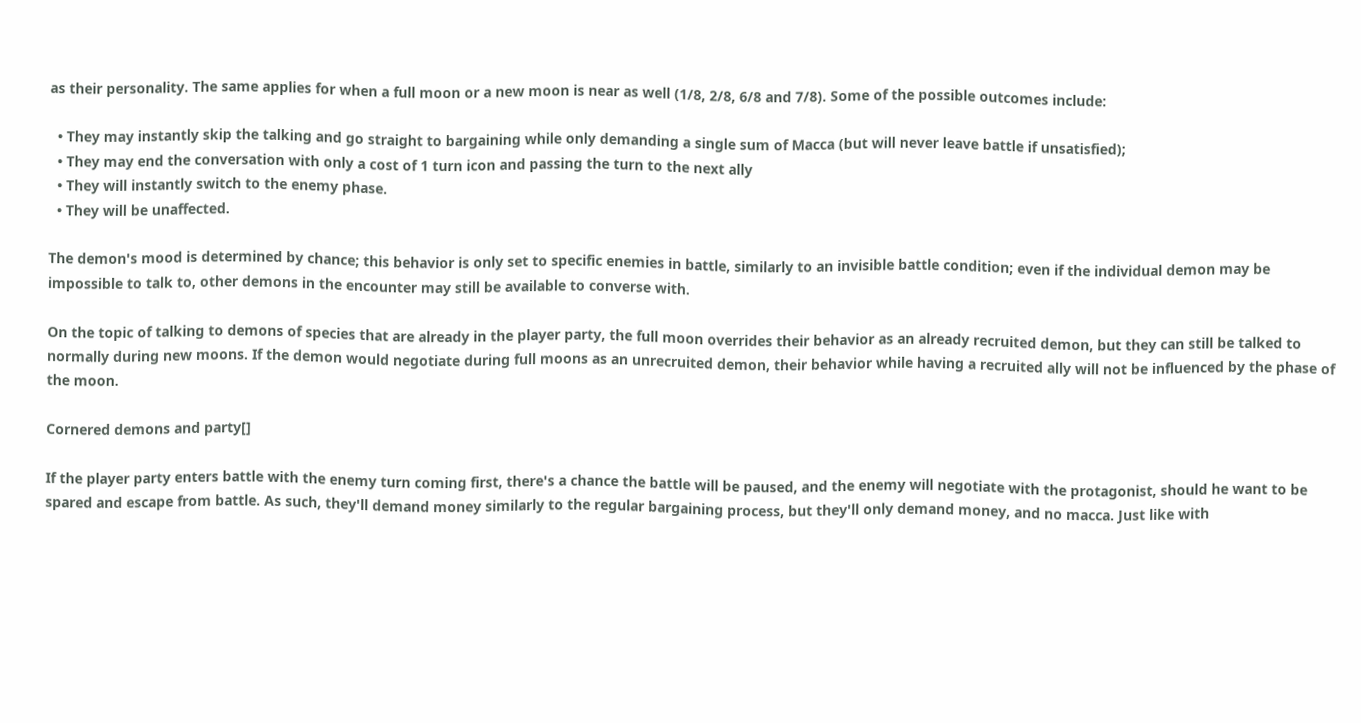as their personality. The same applies for when a full moon or a new moon is near as well (1/8, 2/8, 6/8 and 7/8). Some of the possible outcomes include:

  • They may instantly skip the talking and go straight to bargaining while only demanding a single sum of Macca (but will never leave battle if unsatisfied);
  • They may end the conversation with only a cost of 1 turn icon and passing the turn to the next ally
  • They will instantly switch to the enemy phase.
  • They will be unaffected.

The demon's mood is determined by chance; this behavior is only set to specific enemies in battle, similarly to an invisible battle condition; even if the individual demon may be impossible to talk to, other demons in the encounter may still be available to converse with.

On the topic of talking to demons of species that are already in the player party, the full moon overrides their behavior as an already recruited demon, but they can still be talked to normally during new moons. If the demon would negotiate during full moons as an unrecruited demon, their behavior while having a recruited ally will not be influenced by the phase of the moon.

Cornered demons and party[]

If the player party enters battle with the enemy turn coming first, there's a chance the battle will be paused, and the enemy will negotiate with the protagonist, should he want to be spared and escape from battle. As such, they'll demand money similarly to the regular bargaining process, but they'll only demand money, and no macca. Just like with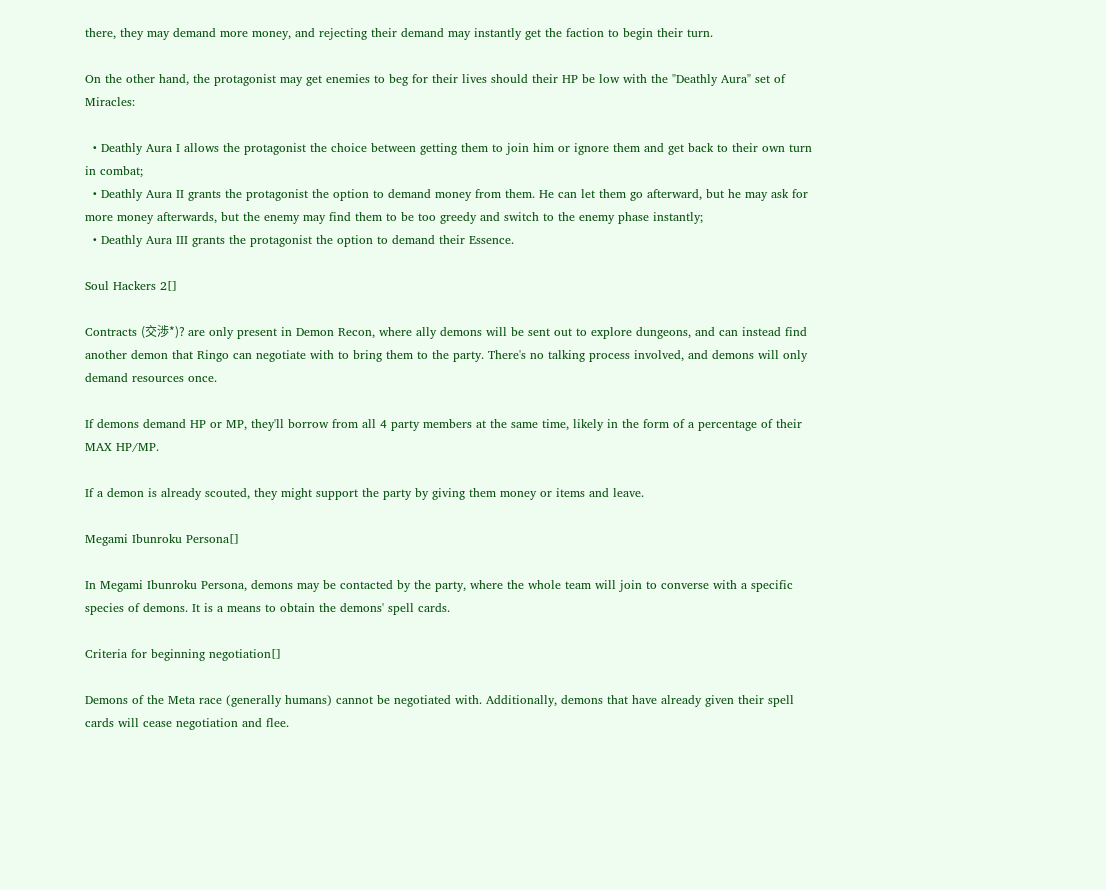there, they may demand more money, and rejecting their demand may instantly get the faction to begin their turn.

On the other hand, the protagonist may get enemies to beg for their lives should their HP be low with the "Deathly Aura" set of Miracles:

  • Deathly Aura I allows the protagonist the choice between getting them to join him or ignore them and get back to their own turn in combat;
  • Deathly Aura II grants the protagonist the option to demand money from them. He can let them go afterward, but he may ask for more money afterwards, but the enemy may find them to be too greedy and switch to the enemy phase instantly;
  • Deathly Aura III grants the protagonist the option to demand their Essence.

Soul Hackers 2[]

Contracts (交渉*)? are only present in Demon Recon, where ally demons will be sent out to explore dungeons, and can instead find another demon that Ringo can negotiate with to bring them to the party. There's no talking process involved, and demons will only demand resources once.

If demons demand HP or MP, they'll borrow from all 4 party members at the same time, likely in the form of a percentage of their MAX HP/MP.

If a demon is already scouted, they might support the party by giving them money or items and leave.

Megami Ibunroku Persona[]

In Megami Ibunroku Persona, demons may be contacted by the party, where the whole team will join to converse with a specific species of demons. It is a means to obtain the demons' spell cards.

Criteria for beginning negotiation[]

Demons of the Meta race (generally humans) cannot be negotiated with. Additionally, demons that have already given their spell cards will cease negotiation and flee.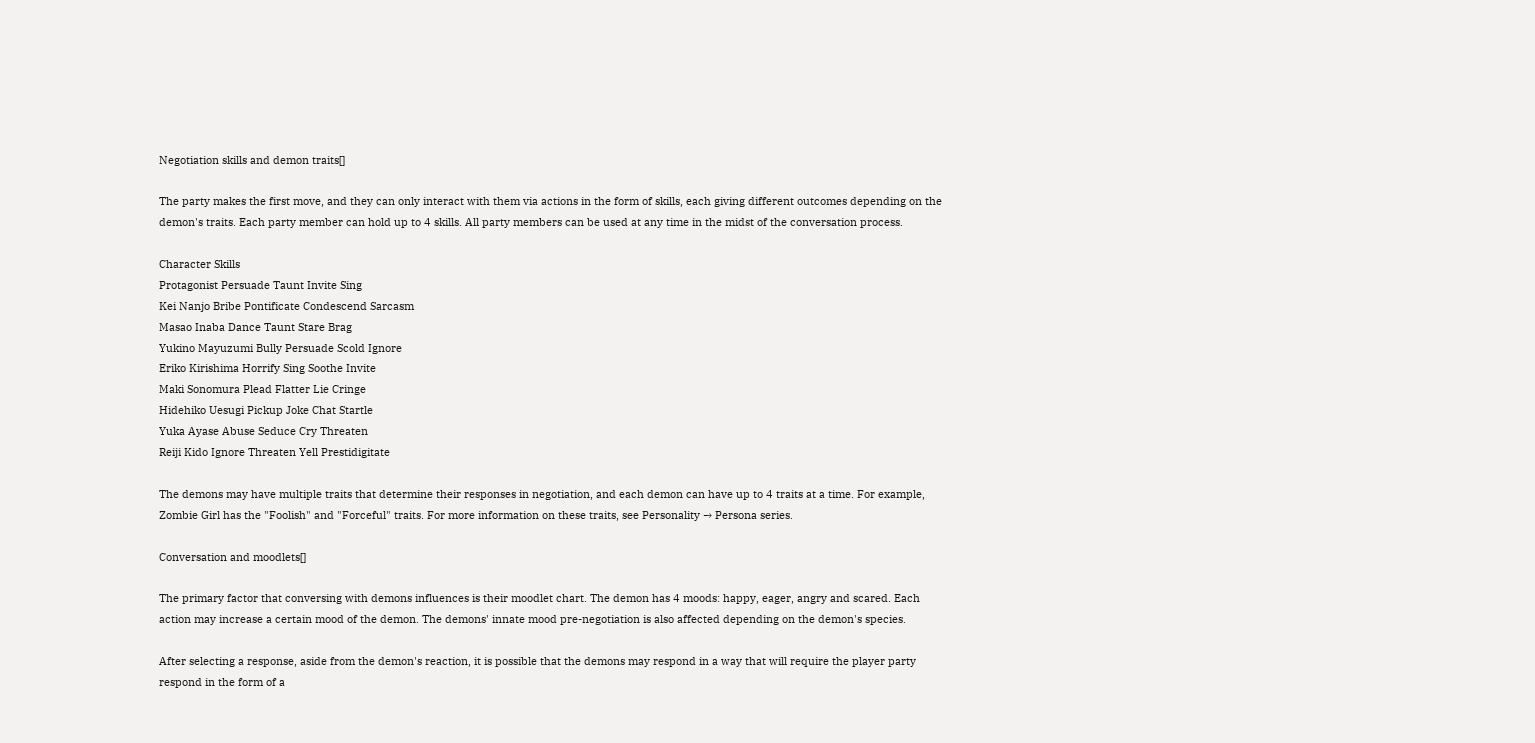Negotiation skills and demon traits[]

The party makes the first move, and they can only interact with them via actions in the form of skills, each giving different outcomes depending on the demon's traits. Each party member can hold up to 4 skills. All party members can be used at any time in the midst of the conversation process.

Character Skills
Protagonist Persuade Taunt Invite Sing
Kei Nanjo Bribe Pontificate Condescend Sarcasm
Masao Inaba Dance Taunt Stare Brag
Yukino Mayuzumi Bully Persuade Scold Ignore
Eriko Kirishima Horrify Sing Soothe Invite
Maki Sonomura Plead Flatter Lie Cringe
Hidehiko Uesugi Pickup Joke Chat Startle
Yuka Ayase Abuse Seduce Cry Threaten
Reiji Kido Ignore Threaten Yell Prestidigitate

The demons may have multiple traits that determine their responses in negotiation, and each demon can have up to 4 traits at a time. For example, Zombie Girl has the "Foolish" and "Forceful" traits. For more information on these traits, see Personality → Persona series.

Conversation and moodlets[]

The primary factor that conversing with demons influences is their moodlet chart. The demon has 4 moods: happy, eager, angry and scared. Each action may increase a certain mood of the demon. The demons' innate mood pre-negotiation is also affected depending on the demon's species.

After selecting a response, aside from the demon's reaction, it is possible that the demons may respond in a way that will require the player party respond in the form of a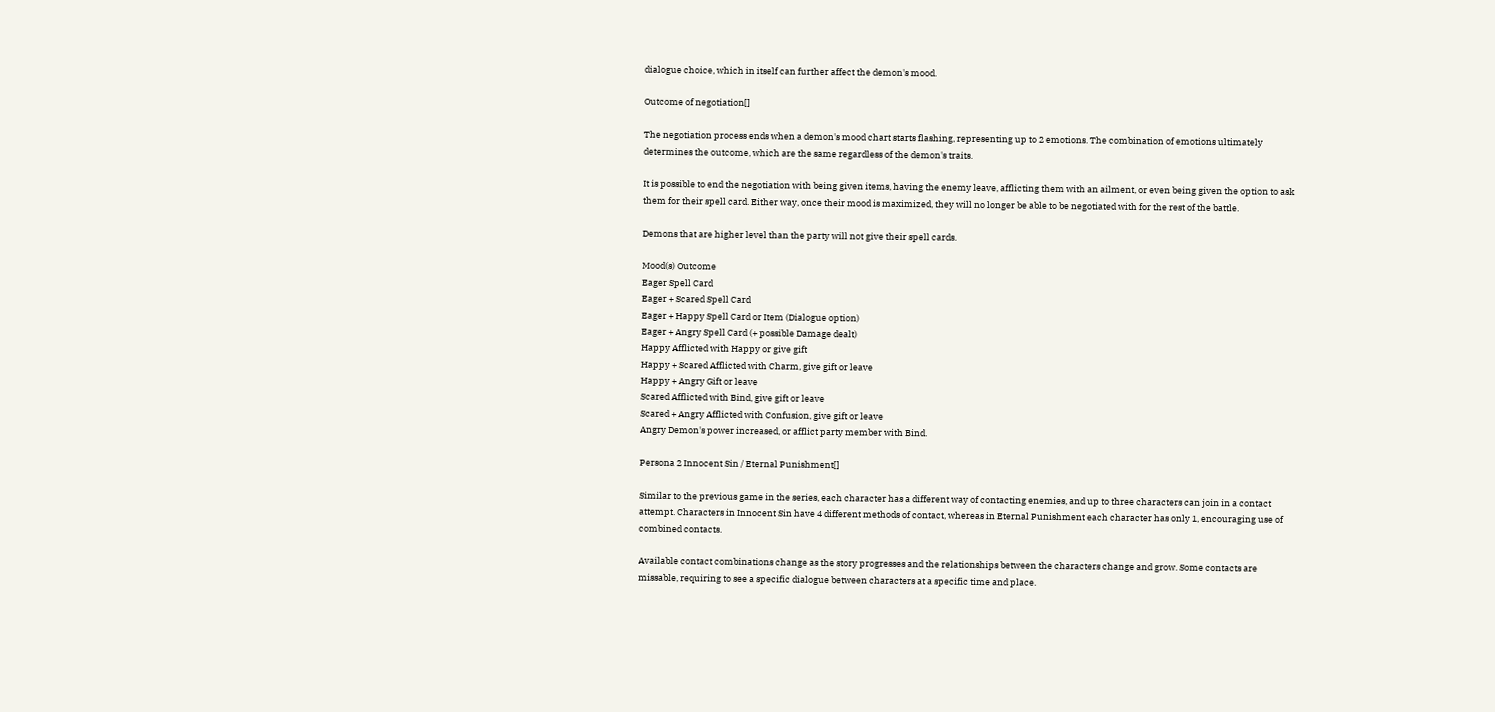dialogue choice, which in itself can further affect the demon's mood.

Outcome of negotiation[]

The negotiation process ends when a demon's mood chart starts flashing, representing up to 2 emotions. The combination of emotions ultimately determines the outcome, which are the same regardless of the demon's traits.

It is possible to end the negotiation with being given items, having the enemy leave, afflicting them with an ailment, or even being given the option to ask them for their spell card. Either way, once their mood is maximized, they will no longer be able to be negotiated with for the rest of the battle.

Demons that are higher level than the party will not give their spell cards.

Mood(s) Outcome
Eager Spell Card
Eager + Scared Spell Card
Eager + Happy Spell Card or Item (Dialogue option)
Eager + Angry Spell Card (+ possible Damage dealt)
Happy Afflicted with Happy or give gift
Happy + Scared Afflicted with Charm, give gift or leave
Happy + Angry Gift or leave
Scared Afflicted with Bind, give gift or leave
Scared + Angry Afflicted with Confusion, give gift or leave
Angry Demon's power increased, or afflict party member with Bind.

Persona 2 Innocent Sin / Eternal Punishment[]

Similar to the previous game in the series, each character has a different way of contacting enemies, and up to three characters can join in a contact attempt. Characters in Innocent Sin have 4 different methods of contact, whereas in Eternal Punishment each character has only 1, encouraging use of combined contacts.

Available contact combinations change as the story progresses and the relationships between the characters change and grow. Some contacts are missable, requiring to see a specific dialogue between characters at a specific time and place.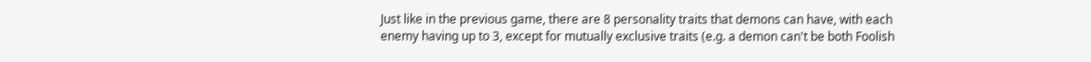Just like in the previous game, there are 8 personality traits that demons can have, with each enemy having up to 3, except for mutually exclusive traits (e.g. a demon can't be both Foolish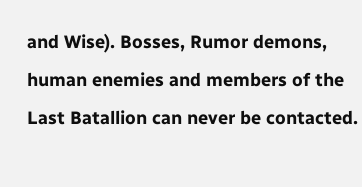and Wise). Bosses, Rumor demons, human enemies and members of the Last Batallion can never be contacted.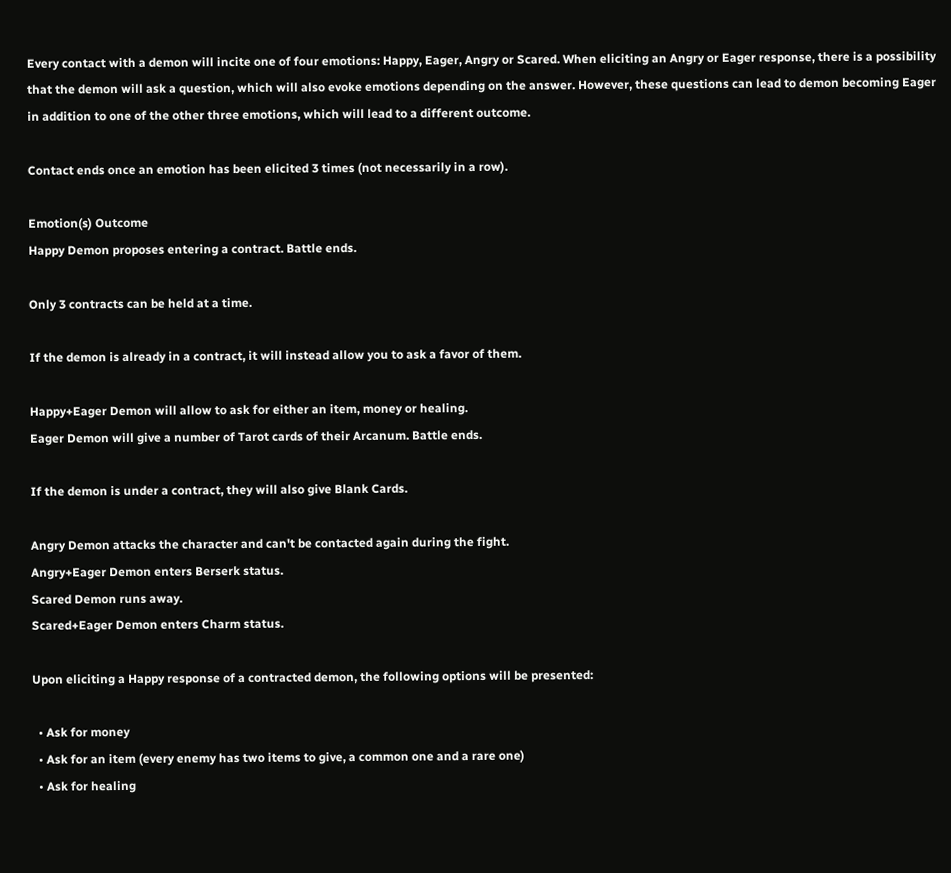Every contact with a demon will incite one of four emotions: Happy, Eager, Angry or Scared. When eliciting an Angry or Eager response, there is a possibility that the demon will ask a question, which will also evoke emotions depending on the answer. However, these questions can lead to demon becoming Eager in addition to one of the other three emotions, which will lead to a different outcome.

Contact ends once an emotion has been elicited 3 times (not necessarily in a row).

Emotion(s) Outcome
Happy Demon proposes entering a contract. Battle ends.

Only 3 contracts can be held at a time.

If the demon is already in a contract, it will instead allow you to ask a favor of them.

Happy+Eager Demon will allow to ask for either an item, money or healing.
Eager Demon will give a number of Tarot cards of their Arcanum. Battle ends.

If the demon is under a contract, they will also give Blank Cards.

Angry Demon attacks the character and can't be contacted again during the fight.
Angry+Eager Demon enters Berserk status.
Scared Demon runs away.
Scared+Eager Demon enters Charm status.

Upon eliciting a Happy response of a contracted demon, the following options will be presented:

  • Ask for money
  • Ask for an item (every enemy has two items to give, a common one and a rare one)
  • Ask for healing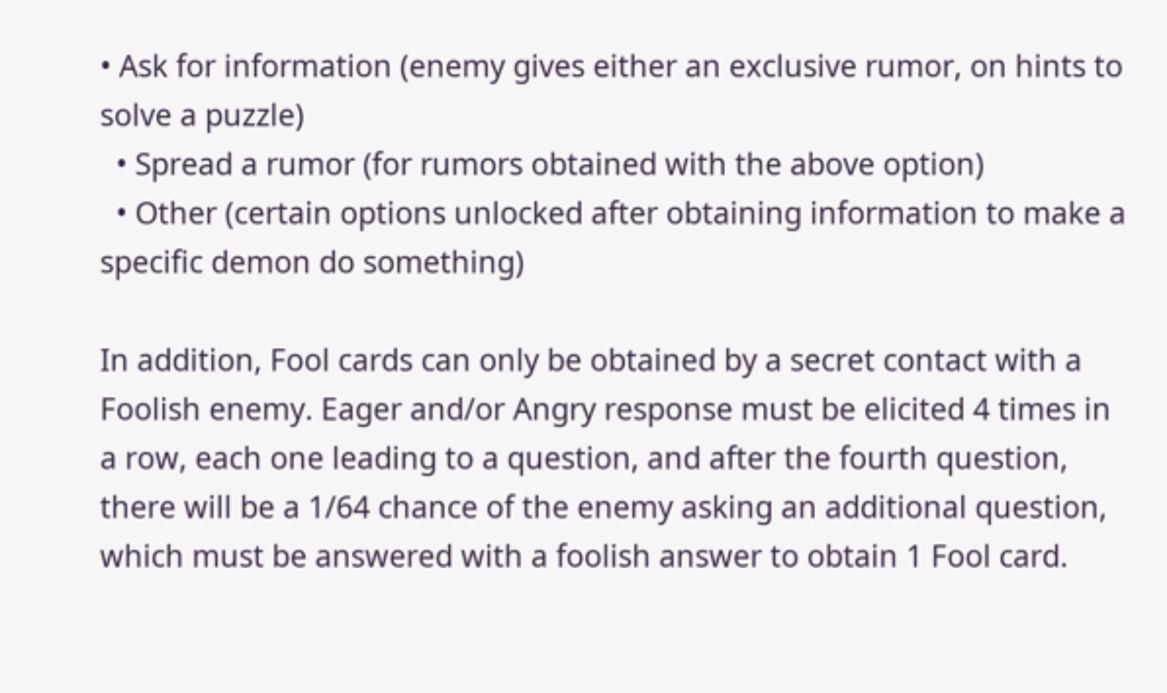• Ask for information (enemy gives either an exclusive rumor, on hints to solve a puzzle)
  • Spread a rumor (for rumors obtained with the above option)
  • Other (certain options unlocked after obtaining information to make a specific demon do something)

In addition, Fool cards can only be obtained by a secret contact with a Foolish enemy. Eager and/or Angry response must be elicited 4 times in a row, each one leading to a question, and after the fourth question, there will be a 1/64 chance of the enemy asking an additional question, which must be answered with a foolish answer to obtain 1 Fool card.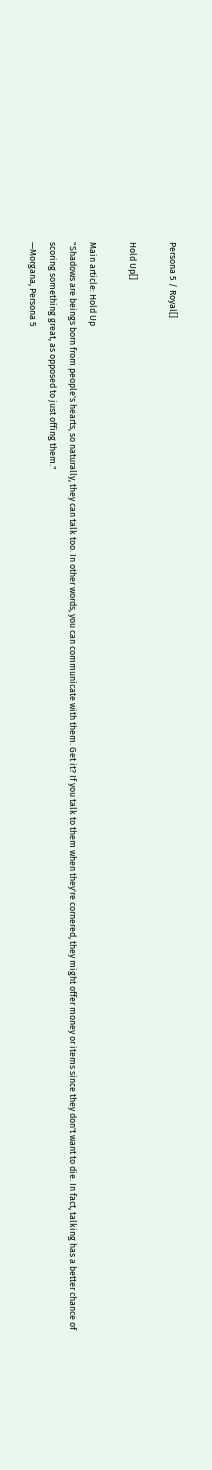Persona 5 / Royal[]

Hold Up[]

Main article: Hold Up
"Shadows are beings born from people's hearts, so naturally, they can talk too. In other words, you can communicate with them. Get it? If you talk to them when they're cornered, they might offer money or items since they don't want to die. In fact, talking has a better chance of scoring something great, as opposed to just offing them."
—Morgana, Persona 5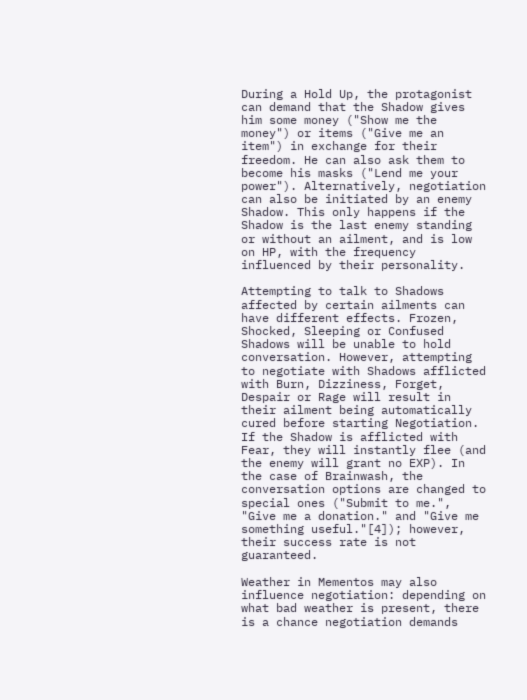During a Hold Up, the protagonist can demand that the Shadow gives him some money ("Show me the money") or items ("Give me an item") in exchange for their freedom. He can also ask them to become his masks ("Lend me your power"). Alternatively, negotiation can also be initiated by an enemy Shadow. This only happens if the Shadow is the last enemy standing or without an ailment, and is low on HP, with the frequency influenced by their personality.

Attempting to talk to Shadows affected by certain ailments can have different effects. Frozen, Shocked, Sleeping or Confused Shadows will be unable to hold conversation. However, attempting to negotiate with Shadows afflicted with Burn, Dizziness, Forget, Despair or Rage will result in their ailment being automatically cured before starting Negotiation. If the Shadow is afflicted with Fear, they will instantly flee (and the enemy will grant no EXP). In the case of Brainwash, the conversation options are changed to special ones ("Submit to me.", "Give me a donation." and "Give me something useful."[4]); however, their success rate is not guaranteed.

Weather in Mementos may also influence negotiation: depending on what bad weather is present, there is a chance negotiation demands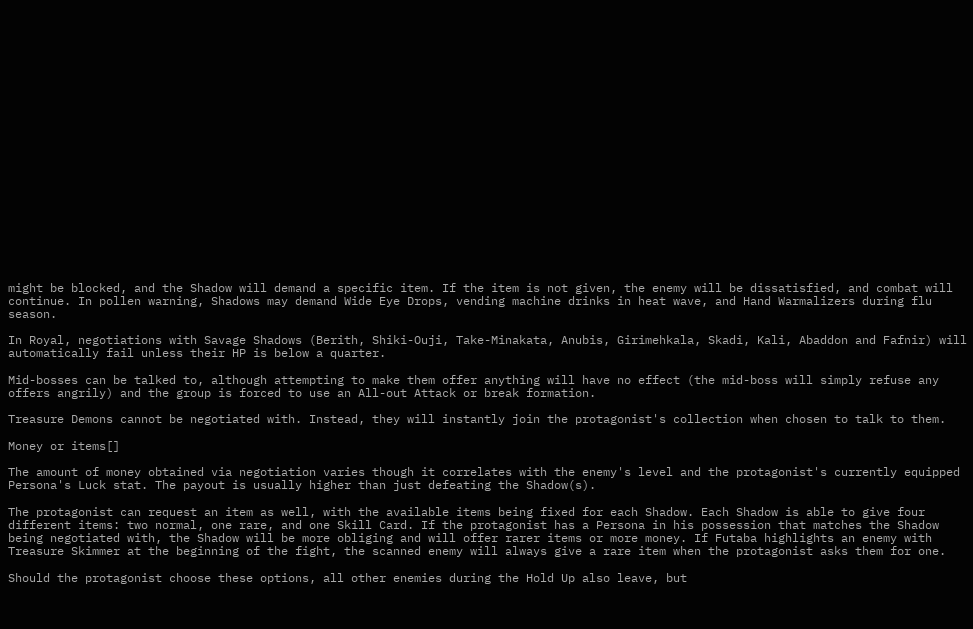might be blocked, and the Shadow will demand a specific item. If the item is not given, the enemy will be dissatisfied, and combat will continue. In pollen warning, Shadows may demand Wide Eye Drops, vending machine drinks in heat wave, and Hand Warmalizers during flu season.

In Royal, negotiations with Savage Shadows (Berith, Shiki-Ouji, Take-Minakata, Anubis, Girimehkala, Skadi, Kali, Abaddon and Fafnir) will automatically fail unless their HP is below a quarter.

Mid-bosses can be talked to, although attempting to make them offer anything will have no effect (the mid-boss will simply refuse any offers angrily) and the group is forced to use an All-out Attack or break formation.

Treasure Demons cannot be negotiated with. Instead, they will instantly join the protagonist's collection when chosen to talk to them.

Money or items[]

The amount of money obtained via negotiation varies though it correlates with the enemy's level and the protagonist's currently equipped Persona's Luck stat. The payout is usually higher than just defeating the Shadow(s).

The protagonist can request an item as well, with the available items being fixed for each Shadow. Each Shadow is able to give four different items: two normal, one rare, and one Skill Card. If the protagonist has a Persona in his possession that matches the Shadow being negotiated with, the Shadow will be more obliging and will offer rarer items or more money. If Futaba highlights an enemy with Treasure Skimmer at the beginning of the fight, the scanned enemy will always give a rare item when the protagonist asks them for one.

Should the protagonist choose these options, all other enemies during the Hold Up also leave, but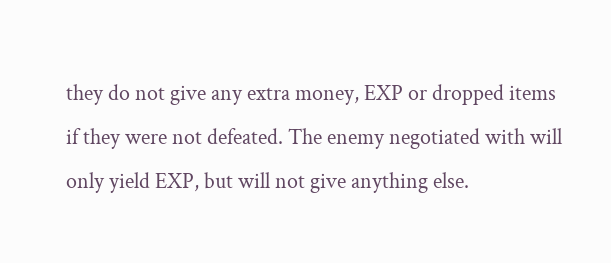they do not give any extra money, EXP or dropped items if they were not defeated. The enemy negotiated with will only yield EXP, but will not give anything else.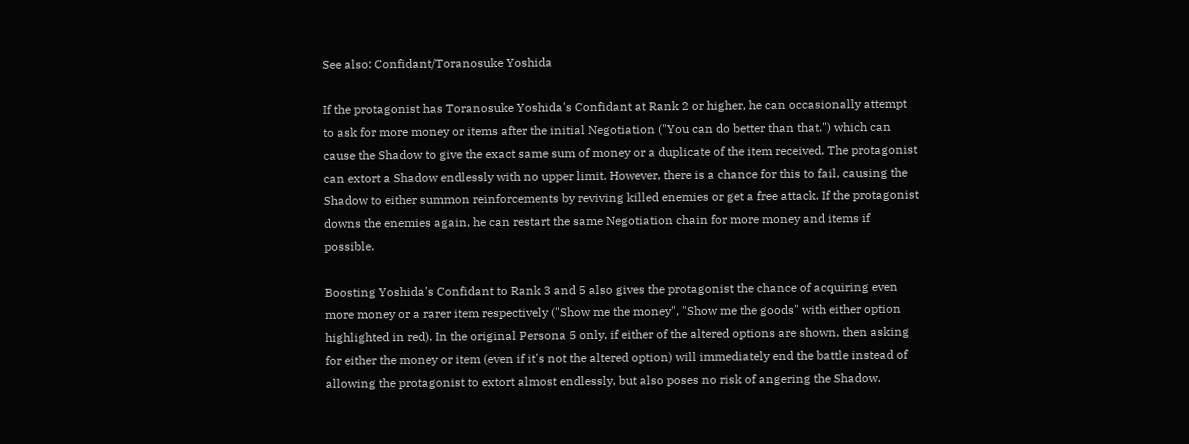See also: Confidant/Toranosuke Yoshida

If the protagonist has Toranosuke Yoshida's Confidant at Rank 2 or higher, he can occasionally attempt to ask for more money or items after the initial Negotiation ("You can do better than that.") which can cause the Shadow to give the exact same sum of money or a duplicate of the item received. The protagonist can extort a Shadow endlessly with no upper limit. However, there is a chance for this to fail, causing the Shadow to either summon reinforcements by reviving killed enemies or get a free attack. If the protagonist downs the enemies again, he can restart the same Negotiation chain for more money and items if possible.

Boosting Yoshida's Confidant to Rank 3 and 5 also gives the protagonist the chance of acquiring even more money or a rarer item respectively ("Show me the money", "Show me the goods" with either option highlighted in red). In the original Persona 5 only, if either of the altered options are shown, then asking for either the money or item (even if it's not the altered option) will immediately end the battle instead of allowing the protagonist to extort almost endlessly, but also poses no risk of angering the Shadow.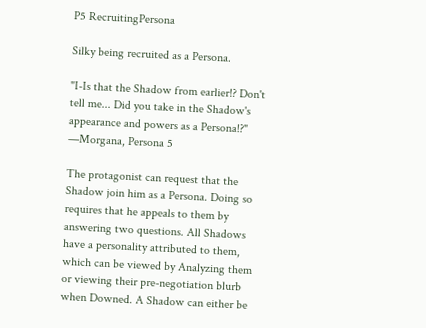P5 RecruitingPersona

Silky being recruited as a Persona.

"I-Is that the Shadow from earlier!? Don't tell me... Did you take in the Shadow's appearance and powers as a Persona!?"
—Morgana, Persona 5

The protagonist can request that the Shadow join him as a Persona. Doing so requires that he appeals to them by answering two questions. All Shadows have a personality attributed to them, which can be viewed by Analyzing them or viewing their pre-negotiation blurb when Downed. A Shadow can either be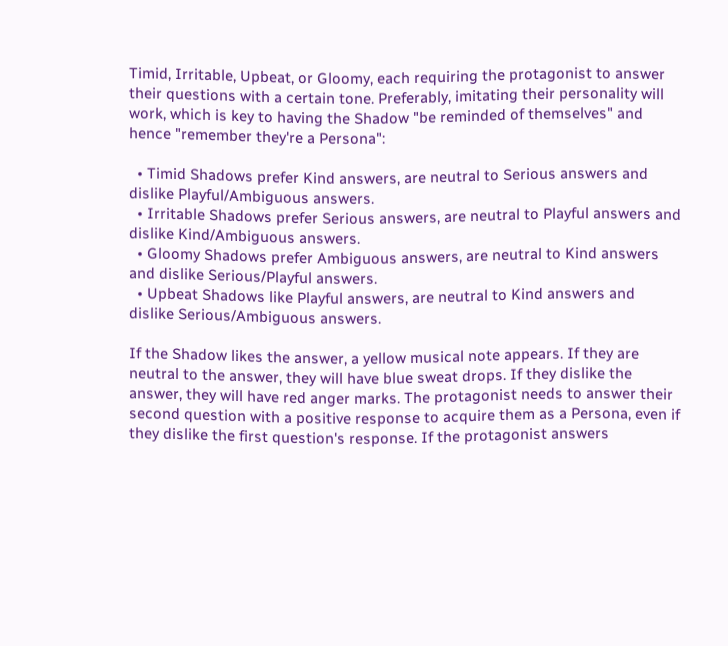Timid, Irritable, Upbeat, or Gloomy, each requiring the protagonist to answer their questions with a certain tone. Preferably, imitating their personality will work, which is key to having the Shadow "be reminded of themselves" and hence "remember they're a Persona":

  • Timid Shadows prefer Kind answers, are neutral to Serious answers and dislike Playful/Ambiguous answers.
  • Irritable Shadows prefer Serious answers, are neutral to Playful answers and dislike Kind/Ambiguous answers.
  • Gloomy Shadows prefer Ambiguous answers, are neutral to Kind answers and dislike Serious/Playful answers.
  • Upbeat Shadows like Playful answers, are neutral to Kind answers and dislike Serious/Ambiguous answers.

If the Shadow likes the answer, a yellow musical note appears. If they are neutral to the answer, they will have blue sweat drops. If they dislike the answer, they will have red anger marks. The protagonist needs to answer their second question with a positive response to acquire them as a Persona, even if they dislike the first question's response. If the protagonist answers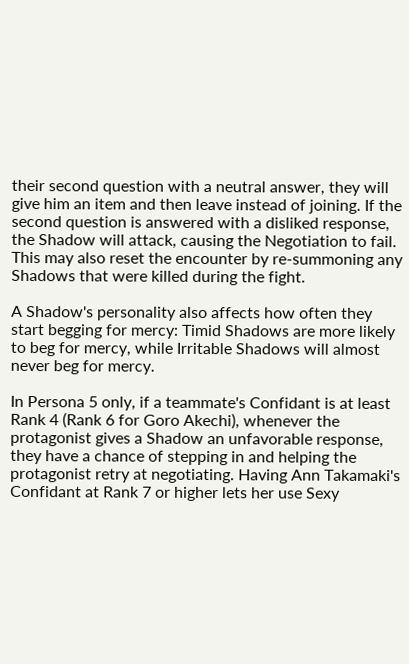their second question with a neutral answer, they will give him an item and then leave instead of joining. If the second question is answered with a disliked response, the Shadow will attack, causing the Negotiation to fail. This may also reset the encounter by re-summoning any Shadows that were killed during the fight.

A Shadow's personality also affects how often they start begging for mercy: Timid Shadows are more likely to beg for mercy, while Irritable Shadows will almost never beg for mercy.

In Persona 5 only, if a teammate's Confidant is at least Rank 4 (Rank 6 for Goro Akechi), whenever the protagonist gives a Shadow an unfavorable response, they have a chance of stepping in and helping the protagonist retry at negotiating. Having Ann Takamaki's Confidant at Rank 7 or higher lets her use Sexy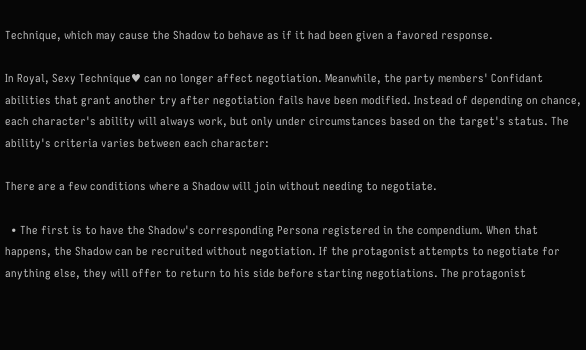Technique, which may cause the Shadow to behave as if it had been given a favored response.

In Royal, Sexy Technique♥ can no longer affect negotiation. Meanwhile, the party members' Confidant abilities that grant another try after negotiation fails have been modified. Instead of depending on chance, each character's ability will always work, but only under circumstances based on the target's status. The ability's criteria varies between each character:

There are a few conditions where a Shadow will join without needing to negotiate.

  • The first is to have the Shadow's corresponding Persona registered in the compendium. When that happens, the Shadow can be recruited without negotiation. If the protagonist attempts to negotiate for anything else, they will offer to return to his side before starting negotiations. The protagonist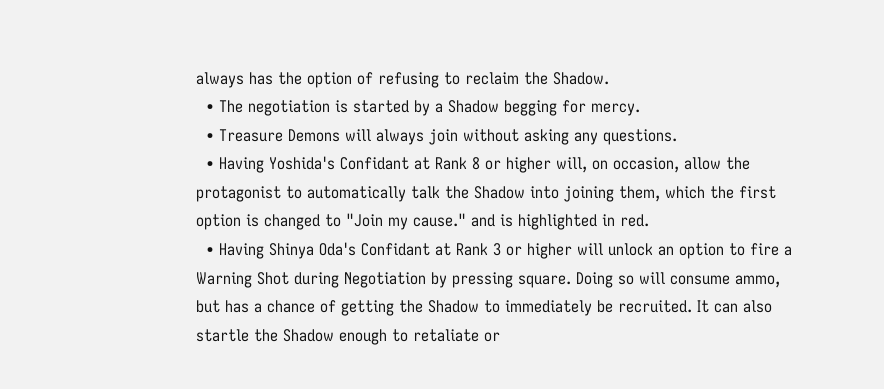always has the option of refusing to reclaim the Shadow.
  • The negotiation is started by a Shadow begging for mercy.
  • Treasure Demons will always join without asking any questions.
  • Having Yoshida's Confidant at Rank 8 or higher will, on occasion, allow the protagonist to automatically talk the Shadow into joining them, which the first option is changed to "Join my cause." and is highlighted in red.
  • Having Shinya Oda's Confidant at Rank 3 or higher will unlock an option to fire a Warning Shot during Negotiation by pressing square. Doing so will consume ammo, but has a chance of getting the Shadow to immediately be recruited. It can also startle the Shadow enough to retaliate or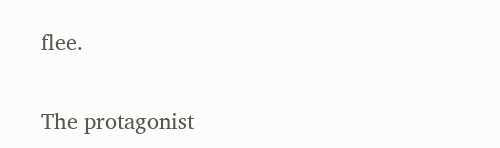flee.

The protagonist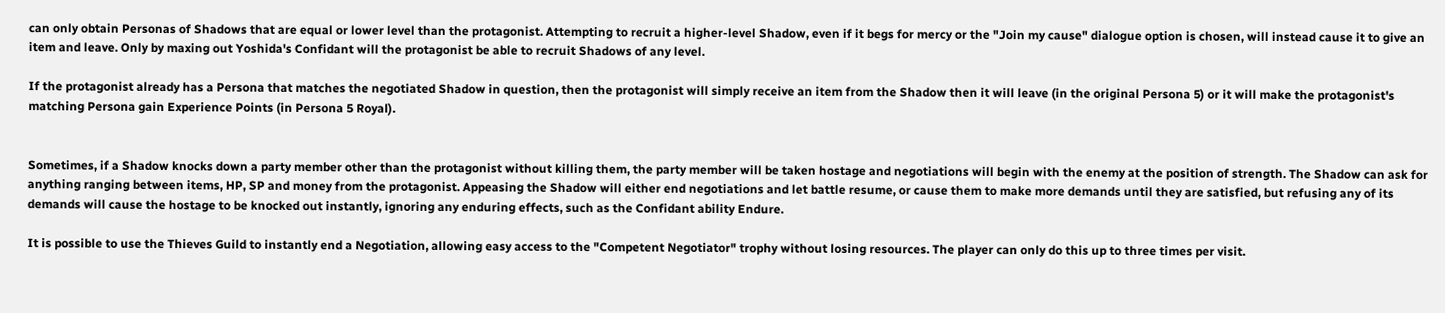can only obtain Personas of Shadows that are equal or lower level than the protagonist. Attempting to recruit a higher-level Shadow, even if it begs for mercy or the "Join my cause" dialogue option is chosen, will instead cause it to give an item and leave. Only by maxing out Yoshida's Confidant will the protagonist be able to recruit Shadows of any level.

If the protagonist already has a Persona that matches the negotiated Shadow in question, then the protagonist will simply receive an item from the Shadow then it will leave (in the original Persona 5) or it will make the protagonist's matching Persona gain Experience Points (in Persona 5 Royal).


Sometimes, if a Shadow knocks down a party member other than the protagonist without killing them, the party member will be taken hostage and negotiations will begin with the enemy at the position of strength. The Shadow can ask for anything ranging between items, HP, SP and money from the protagonist. Appeasing the Shadow will either end negotiations and let battle resume, or cause them to make more demands until they are satisfied, but refusing any of its demands will cause the hostage to be knocked out instantly, ignoring any enduring effects, such as the Confidant ability Endure.

It is possible to use the Thieves Guild to instantly end a Negotiation, allowing easy access to the "Competent Negotiator" trophy without losing resources. The player can only do this up to three times per visit.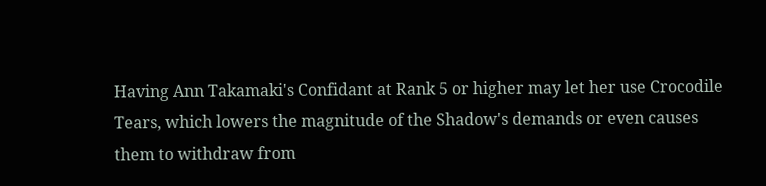Having Ann Takamaki's Confidant at Rank 5 or higher may let her use Crocodile Tears, which lowers the magnitude of the Shadow's demands or even causes them to withdraw from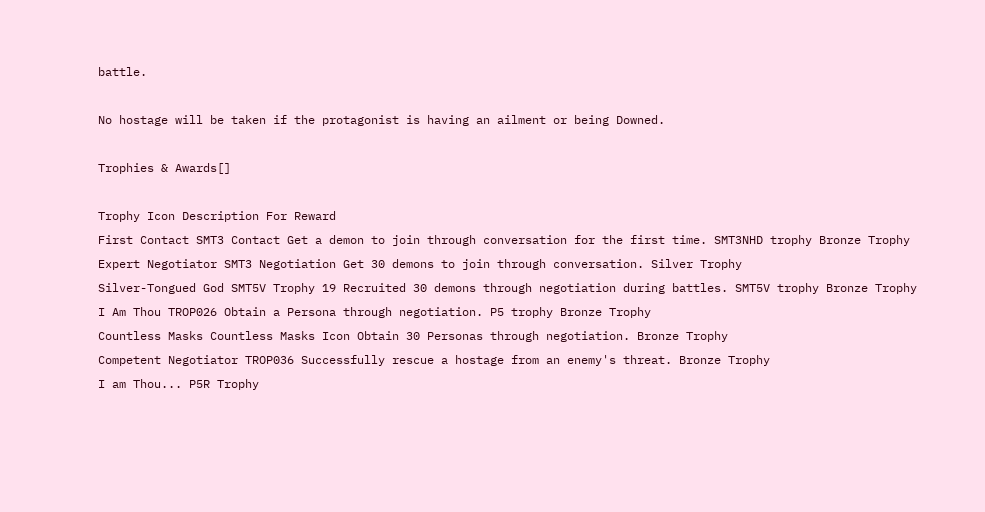battle.

No hostage will be taken if the protagonist is having an ailment or being Downed.

Trophies & Awards[]

Trophy Icon Description For Reward
First Contact SMT3 Contact Get a demon to join through conversation for the first time. SMT3NHD trophy Bronze Trophy
Expert Negotiator SMT3 Negotiation Get 30 demons to join through conversation. Silver Trophy
Silver-Tongued God SMT5V Trophy 19 Recruited 30 demons through negotiation during battles. SMT5V trophy Bronze Trophy
I Am Thou TROP026 Obtain a Persona through negotiation. P5 trophy Bronze Trophy
Countless Masks Countless Masks Icon Obtain 30 Personas through negotiation. Bronze Trophy
Competent Negotiator TROP036 Successfully rescue a hostage from an enemy's threat. Bronze Trophy
I am Thou... P5R Trophy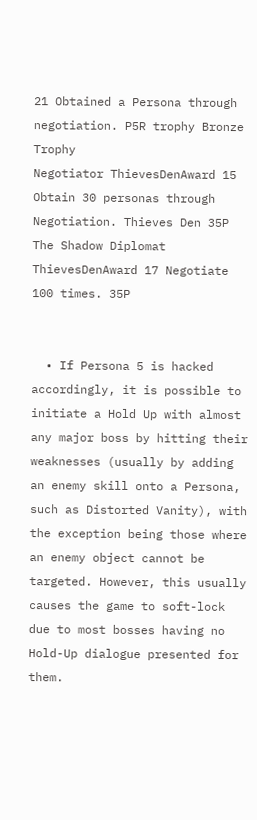21 Obtained a Persona through negotiation. P5R trophy Bronze Trophy
Negotiator ThievesDenAward 15 Obtain 30 personas through Negotiation. Thieves Den 35P
The Shadow Diplomat ThievesDenAward 17 Negotiate 100 times. 35P


  • If Persona 5 is hacked accordingly, it is possible to initiate a Hold Up with almost any major boss by hitting their weaknesses (usually by adding an enemy skill onto a Persona, such as Distorted Vanity), with the exception being those where an enemy object cannot be targeted. However, this usually causes the game to soft-lock due to most bosses having no Hold-Up dialogue presented for them.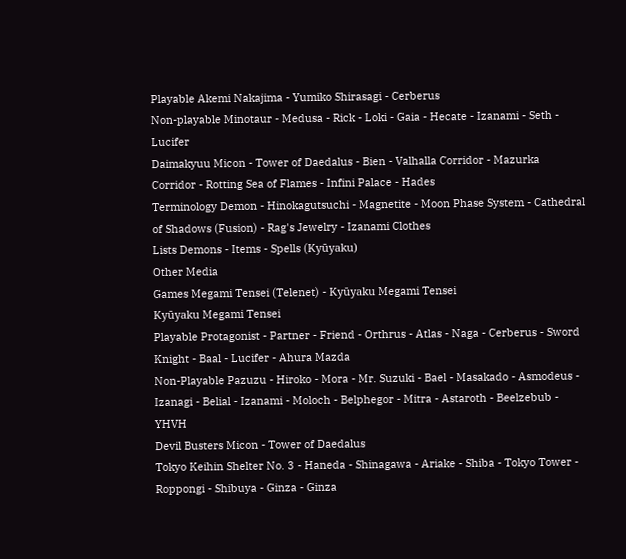Playable Akemi Nakajima - Yumiko Shirasagi - Cerberus
Non-playable Minotaur - Medusa - Rick - Loki - Gaia - Hecate - Izanami - Seth - Lucifer
Daimakyuu Micon - Tower of Daedalus - Bien - Valhalla Corridor - Mazurka Corridor - Rotting Sea of Flames - Infini Palace - Hades
Terminology Demon - Hinokagutsuchi - Magnetite - Moon Phase System - Cathedral of Shadows (Fusion) - Rag's Jewelry - Izanami Clothes
Lists Demons - Items - Spells (Kyūyaku)
Other Media
Games Megami Tensei (Telenet) - Kyūyaku Megami Tensei
Kyūyaku Megami Tensei
Playable Protagonist - Partner - Friend - Orthrus - Atlas - Naga - Cerberus - Sword Knight - Baal - Lucifer - Ahura Mazda
Non-Playable Pazuzu - Hiroko - Mora - Mr. Suzuki - Bael - Masakado - Asmodeus - Izanagi - Belial - Izanami - Moloch - Belphegor - Mitra - Astaroth - Beelzebub - YHVH
Devil Busters Micon - Tower of Daedalus
Tokyo Keihin Shelter No. 3 - Haneda - Shinagawa - Ariake - Shiba - Tokyo Tower - Roppongi - Shibuya - Ginza - Ginza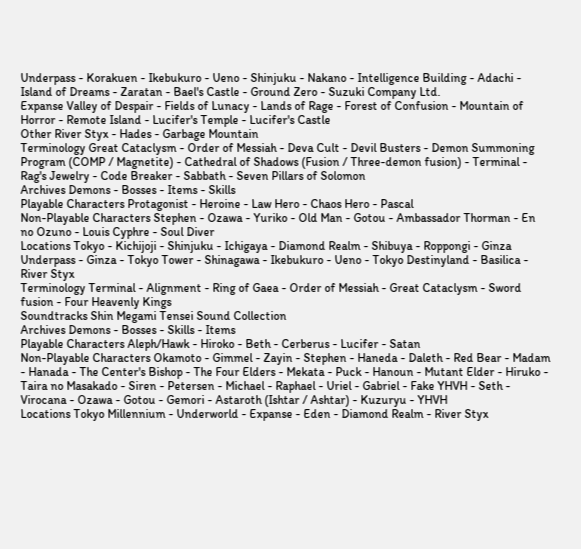Underpass - Korakuen - Ikebukuro - Ueno - Shinjuku - Nakano - Intelligence Building - Adachi - Island of Dreams - Zaratan - Bael's Castle - Ground Zero - Suzuki Company Ltd.
Expanse Valley of Despair - Fields of Lunacy - Lands of Rage - Forest of Confusion - Mountain of Horror - Remote Island - Lucifer's Temple - Lucifer's Castle
Other River Styx - Hades - Garbage Mountain
Terminology Great Cataclysm - Order of Messiah - Deva Cult - Devil Busters - Demon Summoning Program (COMP / Magnetite) - Cathedral of Shadows (Fusion / Three-demon fusion) - Terminal - Rag's Jewelry - Code Breaker - Sabbath - Seven Pillars of Solomon
Archives Demons - Bosses - Items - Skills
Playable Characters Protagonist - Heroine - Law Hero - Chaos Hero - Pascal
Non-Playable Characters Stephen - Ozawa - Yuriko - Old Man - Gotou - Ambassador Thorman - En no Ozuno - Louis Cyphre - Soul Diver
Locations Tokyo - Kichijoji - Shinjuku - Ichigaya - Diamond Realm - Shibuya - Roppongi - Ginza Underpass - Ginza - Tokyo Tower - Shinagawa - Ikebukuro - Ueno - Tokyo Destinyland - Basilica - River Styx
Terminology Terminal - Alignment - Ring of Gaea - Order of Messiah - Great Cataclysm - Sword fusion - Four Heavenly Kings
Soundtracks Shin Megami Tensei Sound Collection
Archives Demons - Bosses - Skills - Items
Playable Characters Aleph/Hawk - Hiroko - Beth - Cerberus - Lucifer - Satan
Non-Playable Characters Okamoto - Gimmel - Zayin - Stephen - Haneda - Daleth - Red Bear - Madam - Hanada - The Center's Bishop - The Four Elders - Mekata - Puck - Hanoun - Mutant Elder - Hiruko - Taira no Masakado - Siren - Petersen - Michael - Raphael - Uriel - Gabriel - Fake YHVH - Seth - Virocana - Ozawa - Gotou - Gemori - Astaroth (Ishtar / Ashtar) - Kuzuryu - YHVH
Locations Tokyo Millennium - Underworld - Expanse - Eden - Diamond Realm - River Styx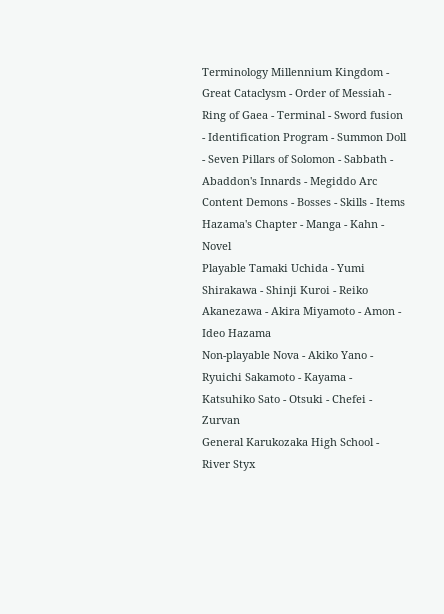Terminology Millennium Kingdom - Great Cataclysm - Order of Messiah - Ring of Gaea - Terminal - Sword fusion - Identification Program - Summon Doll - Seven Pillars of Solomon - Sabbath - Abaddon's Innards - Megiddo Arc
Content Demons - Bosses - Skills - Items
Hazama's Chapter - Manga - Kahn - Novel
Playable Tamaki Uchida - Yumi Shirakawa - Shinji Kuroi - Reiko Akanezawa - Akira Miyamoto - Amon - Ideo Hazama
Non-playable Nova - Akiko Yano - Ryuichi Sakamoto - Kayama - Katsuhiko Sato - Otsuki - Chefei - Zurvan
General Karukozaka High School - River Styx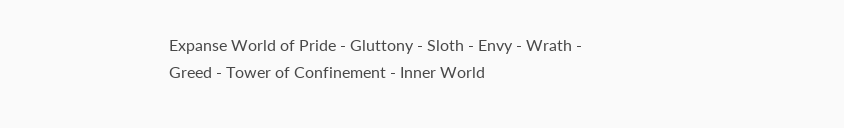Expanse World of Pride - Gluttony - Sloth - Envy - Wrath - Greed - Tower of Confinement - Inner World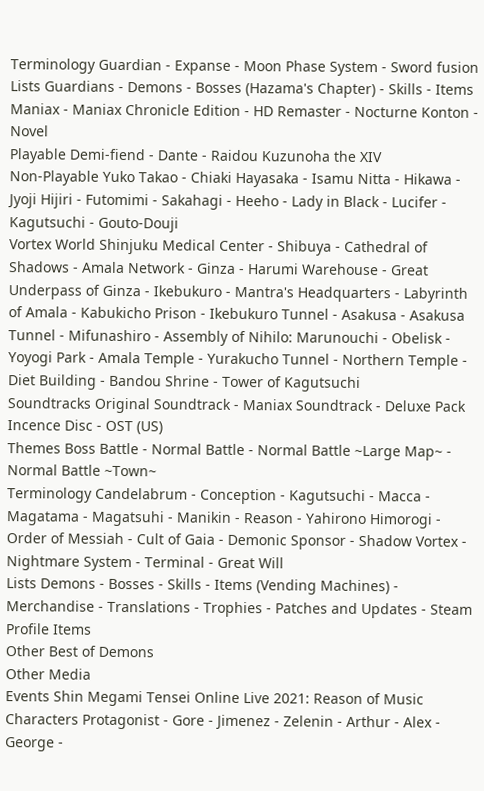Terminology Guardian - Expanse - Moon Phase System - Sword fusion
Lists Guardians - Demons - Bosses (Hazama's Chapter) - Skills - Items
Maniax - Maniax Chronicle Edition - HD Remaster - Nocturne Konton - Novel
Playable Demi-fiend - Dante - Raidou Kuzunoha the XIV
Non-Playable Yuko Takao - Chiaki Hayasaka - Isamu Nitta - Hikawa - Jyoji Hijiri - Futomimi - Sakahagi - Heeho - Lady in Black - Lucifer - Kagutsuchi - Gouto-Douji
Vortex World Shinjuku Medical Center - Shibuya - Cathedral of Shadows - Amala Network - Ginza - Harumi Warehouse - Great Underpass of Ginza - Ikebukuro - Mantra's Headquarters - Labyrinth of Amala - Kabukicho Prison - Ikebukuro Tunnel - Asakusa - Asakusa Tunnel - Mifunashiro - Assembly of Nihilo: Marunouchi - Obelisk - Yoyogi Park - Amala Temple - Yurakucho Tunnel - Northern Temple - Diet Building - Bandou Shrine - Tower of Kagutsuchi
Soundtracks Original Soundtrack - Maniax Soundtrack - Deluxe Pack Incence Disc - OST (US)
Themes Boss Battle - Normal Battle - Normal Battle ~Large Map~ - Normal Battle ~Town~
Terminology Candelabrum - Conception - Kagutsuchi - Macca - Magatama - Magatsuhi - Manikin - Reason - Yahirono Himorogi - Order of Messiah - Cult of Gaia - Demonic Sponsor - Shadow Vortex - Nightmare System - Terminal - Great Will
Lists Demons - Bosses - Skills - Items (Vending Machines) - Merchandise - Translations - Trophies - Patches and Updates - Steam Profile Items
Other Best of Demons
Other Media
Events Shin Megami Tensei Online Live 2021: Reason of Music
Characters Protagonist - Gore - Jimenez - Zelenin - Arthur - Alex - George -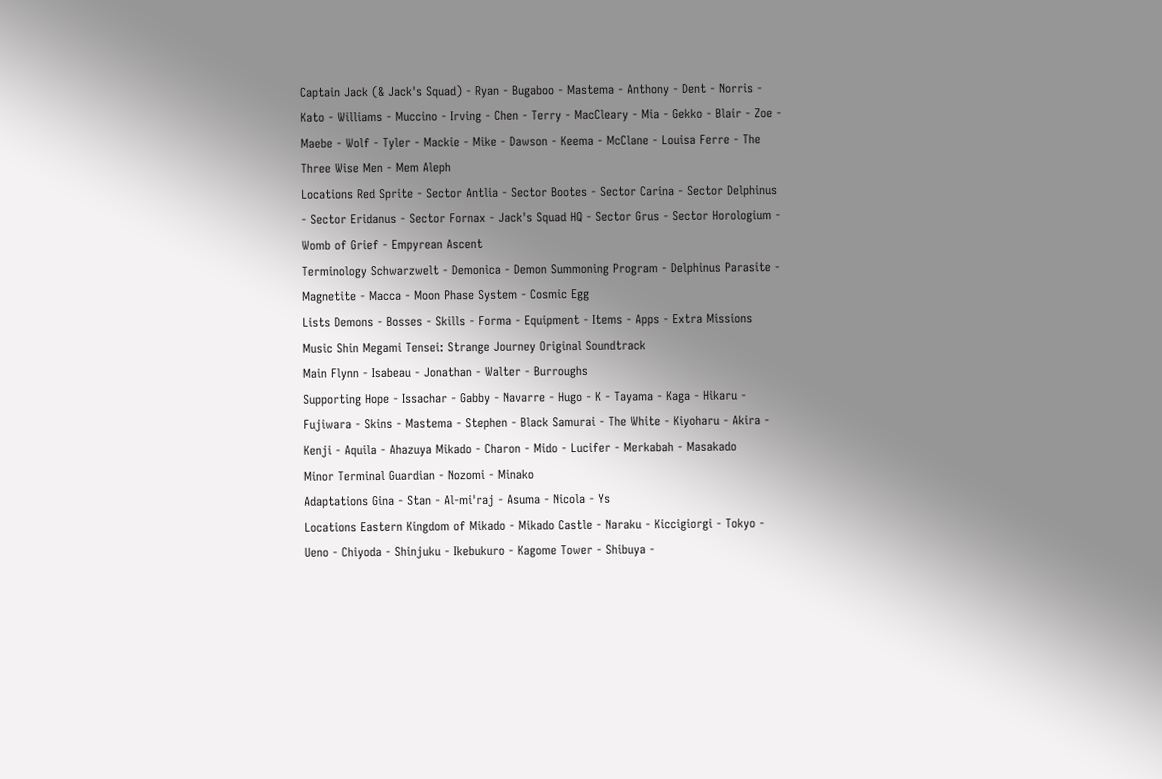Captain Jack (& Jack's Squad) - Ryan - Bugaboo - Mastema - Anthony - Dent - Norris - Kato - Williams - Muccino - Irving - Chen - Terry - MacCleary - Mia - Gekko - Blair - Zoe - Maebe - Wolf - Tyler - Mackie - Mike - Dawson - Keema - McClane - Louisa Ferre - The Three Wise Men - Mem Aleph
Locations Red Sprite - Sector Antlia - Sector Bootes - Sector Carina - Sector Delphinus - Sector Eridanus - Sector Fornax - Jack's Squad HQ - Sector Grus - Sector Horologium - Womb of Grief - Empyrean Ascent
Terminology Schwarzwelt - Demonica - Demon Summoning Program - Delphinus Parasite - Magnetite - Macca - Moon Phase System - Cosmic Egg
Lists Demons - Bosses - Skills - Forma - Equipment - Items - Apps - Extra Missions
Music Shin Megami Tensei: Strange Journey Original Soundtrack
Main Flynn - Isabeau - Jonathan - Walter - Burroughs
Supporting Hope - Issachar - Gabby - Navarre - Hugo - K - Tayama - Kaga - Hikaru - Fujiwara - Skins - Mastema - Stephen - Black Samurai - The White - Kiyoharu - Akira - Kenji - Aquila - Ahazuya Mikado - Charon - Mido - Lucifer - Merkabah - Masakado
Minor Terminal Guardian - Nozomi - Minako
Adaptations Gina - Stan - Al-mi'raj - Asuma - Nicola - Ys
Locations Eastern Kingdom of Mikado - Mikado Castle - Naraku - Kiccigiorgi - Tokyo - Ueno - Chiyoda - Shinjuku - Ikebukuro - Kagome Tower - Shibuya -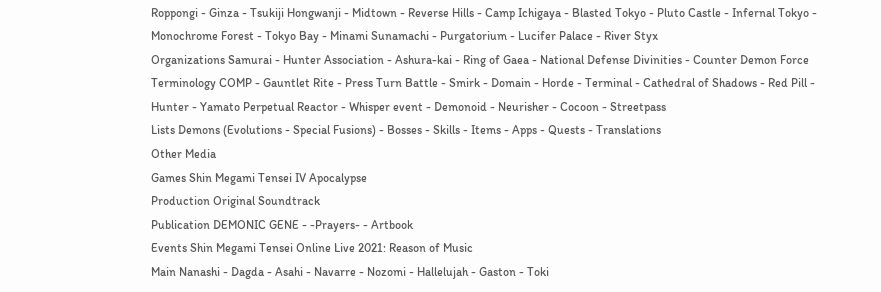Roppongi - Ginza - Tsukiji Hongwanji - Midtown - Reverse Hills - Camp Ichigaya - Blasted Tokyo - Pluto Castle - Infernal Tokyo - Monochrome Forest - Tokyo Bay - Minami Sunamachi - Purgatorium - Lucifer Palace - River Styx
Organizations Samurai - Hunter Association - Ashura-kai - Ring of Gaea - National Defense Divinities - Counter Demon Force
Terminology COMP - Gauntlet Rite - Press Turn Battle - Smirk - Domain - Horde - Terminal - Cathedral of Shadows - Red Pill - Hunter - Yamato Perpetual Reactor - Whisper event - Demonoid - Neurisher - Cocoon - Streetpass
Lists Demons (Evolutions - Special Fusions) - Bosses - Skills - Items - Apps - Quests - Translations
Other Media
Games Shin Megami Tensei IV Apocalypse
Production Original Soundtrack
Publication DEMONIC GENE - -Prayers- - Artbook
Events Shin Megami Tensei Online Live 2021: Reason of Music
Main Nanashi - Dagda - Asahi - Navarre - Nozomi - Hallelujah - Gaston - Toki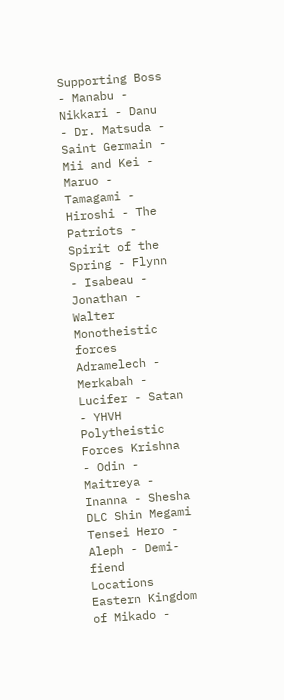Supporting Boss - Manabu - Nikkari - Danu - Dr. Matsuda - Saint Germain - Mii and Kei - Maruo - Tamagami - Hiroshi - The Patriots - Spirit of the Spring - Flynn - Isabeau - Jonathan - Walter
Monotheistic forces Adramelech - Merkabah - Lucifer - Satan - YHVH
Polytheistic Forces Krishna - Odin - Maitreya - Inanna - Shesha
DLC Shin Megami Tensei Hero - Aleph - Demi-fiend
Locations Eastern Kingdom of Mikado -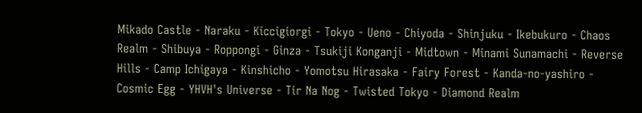Mikado Castle - Naraku - Kiccigiorgi - Tokyo - Ueno - Chiyoda - Shinjuku - Ikebukuro - Chaos Realm - Shibuya - Roppongi - Ginza - Tsukiji Konganji - Midtown - Minami Sunamachi - Reverse Hills - Camp Ichigaya - Kinshicho - Yomotsu Hirasaka - Fairy Forest - Kanda-no-yashiro - Cosmic Egg - YHVH's Universe - Tir Na Nog - Twisted Tokyo - Diamond Realm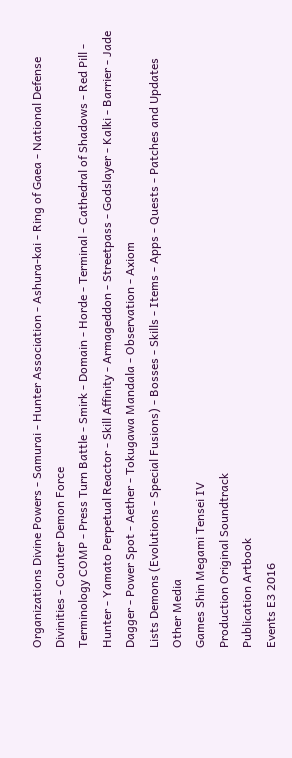Organizations Divine Powers - Samurai - Hunter Association - Ashura-kai - Ring of Gaea - National Defense Divinities - Counter Demon Force
Terminology COMP - Press Turn Battle - Smirk - Domain - Horde - Terminal - Cathedral of Shadows - Red Pill - Hunter - Yamato Perpetual Reactor - Skill Affinity - Armageddon - Streetpass - Godslayer - Kalki - Barrier - Jade Dagger - Power Spot - Aether - Tokugawa Mandala - Observation - Axiom
Lists Demons (Evolutions - Special Fusions) - Bosses - Skills - Items - Apps - Quests - Patches and Updates
Other Media
Games Shin Megami Tensei IV
Production Original Soundtrack
Publication Artbook
Events E3 2016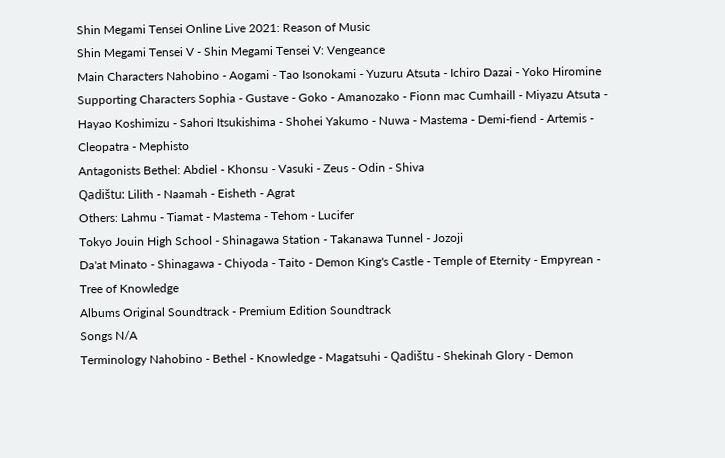Shin Megami Tensei Online Live 2021: Reason of Music
Shin Megami Tensei V - Shin Megami Tensei V: Vengeance
Main Characters Nahobino - Aogami - Tao Isonokami - Yuzuru Atsuta - Ichiro Dazai - Yoko Hiromine
Supporting Characters Sophia - Gustave - Goko - Amanozako - Fionn mac Cumhaill - Miyazu Atsuta - Hayao Koshimizu - Sahori Itsukishima - Shohei Yakumo - Nuwa - Mastema - Demi-fiend - Artemis - Cleopatra - Mephisto
Antagonists Bethel: Abdiel - Khonsu - Vasuki - Zeus - Odin - Shiva
Qadištu: Lilith - Naamah - Eisheth - Agrat
Others: Lahmu - Tiamat - Mastema - Tehom - Lucifer
Tokyo Jouin High School - Shinagawa Station - Takanawa Tunnel - Jozoji
Da'at Minato - Shinagawa - Chiyoda - Taito - Demon King's Castle - Temple of Eternity - Empyrean - Tree of Knowledge
Albums Original Soundtrack - Premium Edition Soundtrack
Songs N/A
Terminology Nahobino - Bethel - Knowledge - Magatsuhi - Qadištu - Shekinah Glory - Demon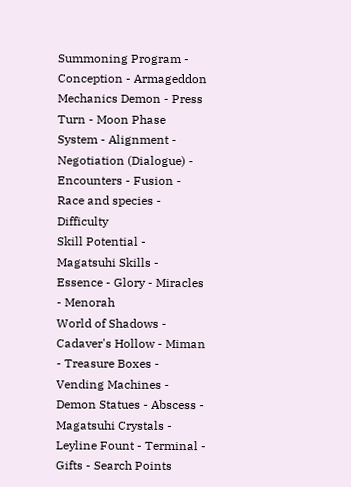Summoning Program - Conception - Armageddon
Mechanics Demon - Press Turn - Moon Phase System - Alignment - Negotiation (Dialogue) - Encounters - Fusion - Race and species - Difficulty
Skill Potential - Magatsuhi Skills - Essence - Glory - Miracles - Menorah
World of Shadows - Cadaver's Hollow - Miman - Treasure Boxes - Vending Machines - Demon Statues - Abscess - Magatsuhi Crystals - Leyline Fount - Terminal - Gifts - Search Points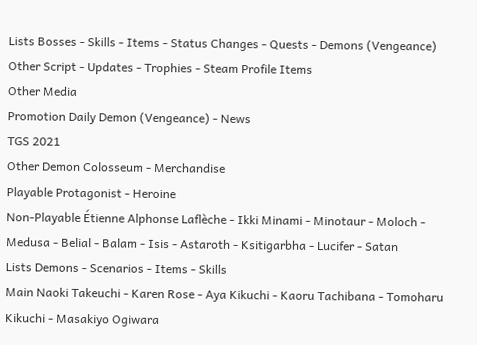Lists Bosses - Skills - Items - Status Changes - Quests - Demons (Vengeance)
Other Script - Updates - Trophies - Steam Profile Items
Other Media
Promotion Daily Demon (Vengeance) - News
TGS 2021
Other Demon Colosseum - Merchandise
Playable Protagonist - Heroine
Non-Playable Étienne Alphonse Laflèche - Ikki Minami - Minotaur - Moloch - Medusa - Belial - Balam - Isis - Astaroth - Ksitigarbha - Lucifer - Satan
Lists Demons - Scenarios - Items - Skills
Main Naoki Takeuchi - Karen Rose - Aya Kikuchi - Kaoru Tachibana - Tomoharu Kikuchi - Masakiyo Ogiwara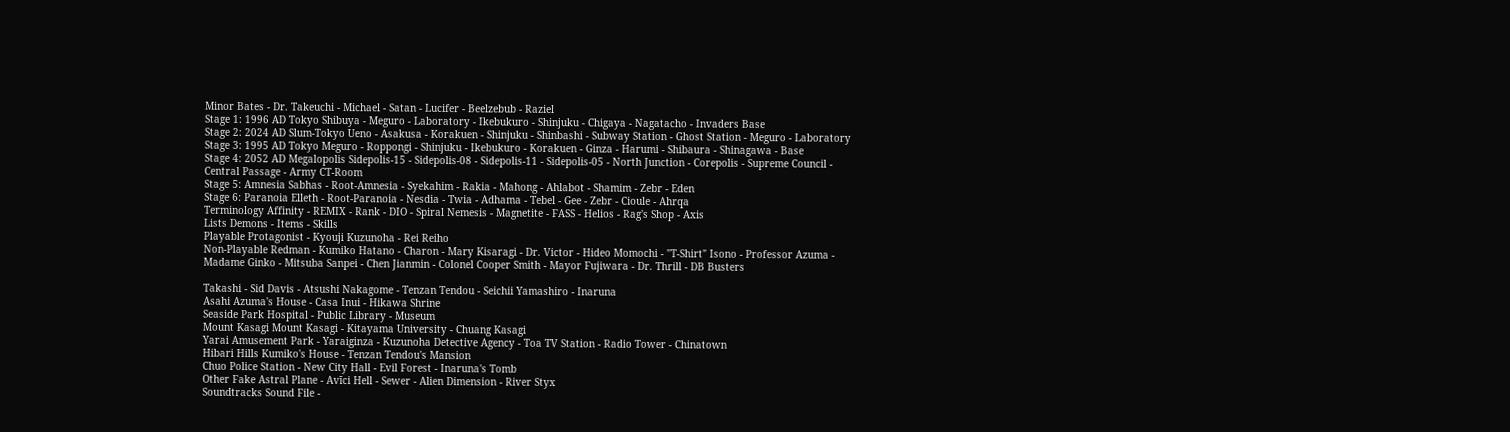Minor Bates - Dr. Takeuchi - Michael - Satan - Lucifer - Beelzebub - Raziel
Stage 1: 1996 AD Tokyo Shibuya - Meguro - Laboratory - Ikebukuro - Shinjuku - Chigaya - Nagatacho - Invaders Base
Stage 2: 2024 AD Slum-Tokyo Ueno - Asakusa - Korakuen - Shinjuku - Shinbashi - Subway Station - Ghost Station - Meguro - Laboratory
Stage 3: 1995 AD Tokyo Meguro - Roppongi - Shinjuku - Ikebukuro - Korakuen - Ginza - Harumi - Shibaura - Shinagawa - Base
Stage 4: 2052 AD Megalopolis Sidepolis-15 - Sidepolis-08 - Sidepolis-11 - Sidepolis-05 - North Junction - Corepolis - Supreme Council - Central Passage - Army CT-Room
Stage 5: Amnesia Sabhas - Root-Amnesia - Syekahim - Rakia - Mahong - Ahlabot - Shamim - Zebr - Eden
Stage 6: Paranoia Elleth - Root-Paranoia - Nesdia - Twia - Adhama - Tebel - Gee - Zebr - Cioule - Ahrqa
Terminology Affinity - REMIX - Rank - DIO - Spiral Nemesis - Magnetite - FASS - Helios - Rag's Shop - Axis
Lists Demons - Items - Skills
Playable Protagonist - Kyouji Kuzunoha - Rei Reiho
Non-Playable Redman - Kumiko Hatano - Charon - Mary Kisaragi - Dr. Victor - Hideo Momochi - "T-Shirt" Isono - Professor Azuma - Madame Ginko - Mitsuba Sanpei - Chen Jianmin - Colonel Cooper Smith - Mayor Fujiwara - Dr. Thrill - DB Busters

Takashi - Sid Davis - Atsushi Nakagome - Tenzan Tendou - Seichii Yamashiro - Inaruna
Asahi Azuma's House - Casa Inui - Hikawa Shrine
Seaside Park Hospital - Public Library - Museum
Mount Kasagi Mount Kasagi - Kitayama University - Chuang Kasagi
Yarai Amusement Park - Yaraiginza - Kuzunoha Detective Agency - Toa TV Station - Radio Tower - Chinatown
Hibari Hills Kumiko's House - Tenzan Tendou's Mansion
Chuo Police Station - New City Hall - Evil Forest - Inaruna's Tomb
Other Fake Astral Plane - Avīci Hell - Sewer - Alien Dimension - River Styx
Soundtracks Sound File -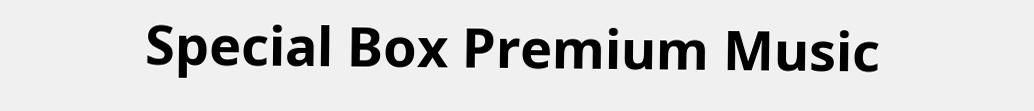Special Box Premium Music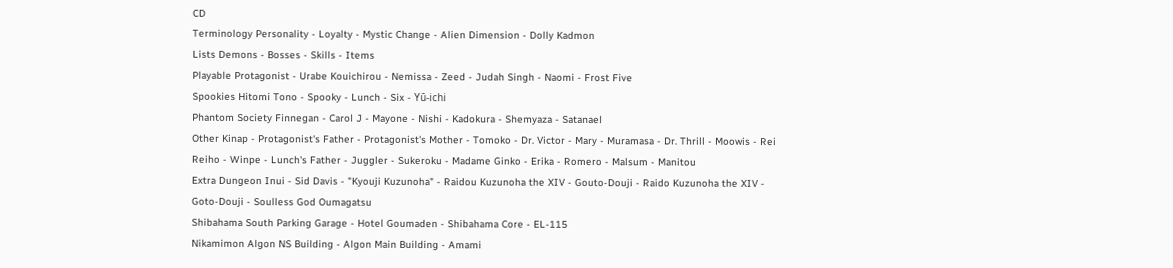CD
Terminology Personality - Loyalty - Mystic Change - Alien Dimension - Dolly Kadmon
Lists Demons - Bosses - Skills - Items
Playable Protagonist - Urabe Kouichirou - Nemissa - Zeed - Judah Singh - Naomi - Frost Five
Spookies Hitomi Tono - Spooky - Lunch - Six - Yū-ichi
Phantom Society Finnegan - Carol J - Mayone - Nishi - Kadokura - Shemyaza - Satanael
Other Kinap - Protagonist's Father - Protagonist's Mother - Tomoko - Dr. Victor - Mary - Muramasa - Dr. Thrill - Moowis - Rei Reiho - Winpe - Lunch's Father - Juggler - Sukeroku - Madame Ginko - Erika - Romero - Malsum - Manitou
Extra Dungeon Inui - Sid Davis - "Kyouji Kuzunoha" - Raidou Kuzunoha the XIV - Gouto-Douji - Raido Kuzunoha the XIV - Goto-Douji - Soulless God Oumagatsu
Shibahama South Parking Garage - Hotel Goumaden - Shibahama Core - EL-115
Nikamimon Algon NS Building - Algon Main Building - Amami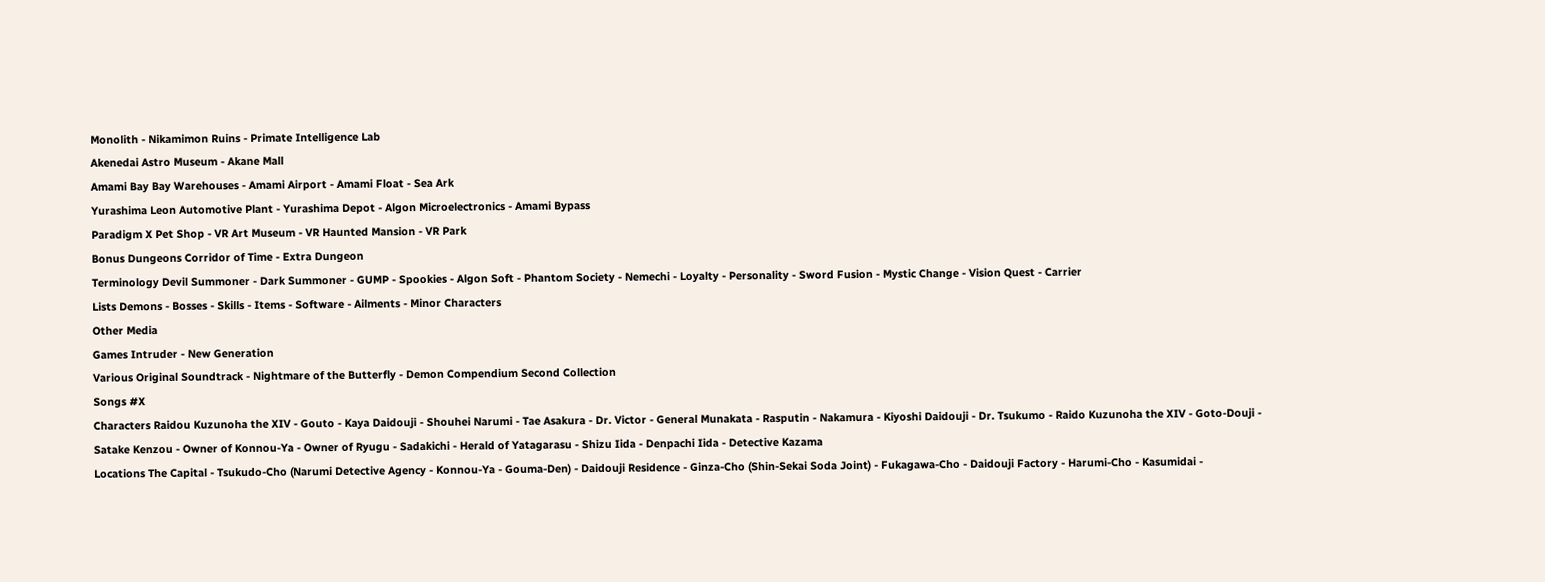Monolith - Nikamimon Ruins - Primate Intelligence Lab
Akenedai Astro Museum - Akane Mall
Amami Bay Bay Warehouses - Amami Airport - Amami Float - Sea Ark
Yurashima Leon Automotive Plant - Yurashima Depot - Algon Microelectronics - Amami Bypass
Paradigm X Pet Shop - VR Art Museum - VR Haunted Mansion - VR Park
Bonus Dungeons Corridor of Time - Extra Dungeon
Terminology Devil Summoner - Dark Summoner - GUMP - Spookies - Algon Soft - Phantom Society - Nemechi - Loyalty - Personality - Sword Fusion - Mystic Change - Vision Quest - Carrier
Lists Demons - Bosses - Skills - Items - Software - Ailments - Minor Characters
Other Media
Games Intruder - New Generation
Various Original Soundtrack - Nightmare of the Butterfly - Demon Compendium Second Collection
Songs #X
Characters Raidou Kuzunoha the XIV - Gouto - Kaya Daidouji - Shouhei Narumi - Tae Asakura - Dr. Victor - General Munakata - Rasputin - Nakamura - Kiyoshi Daidouji - Dr. Tsukumo - Raido Kuzunoha the XIV - Goto-Douji - Satake Kenzou - Owner of Konnou-Ya - Owner of Ryugu - Sadakichi - Herald of Yatagarasu - Shizu Iida - Denpachi Iida - Detective Kazama
Locations The Capital - Tsukudo-Cho (Narumi Detective Agency - Konnou-Ya - Gouma-Den) - Daidouji Residence - Ginza-Cho (Shin-Sekai Soda Joint) - Fukagawa-Cho - Daidouji Factory - Harumi-Cho - Kasumidai -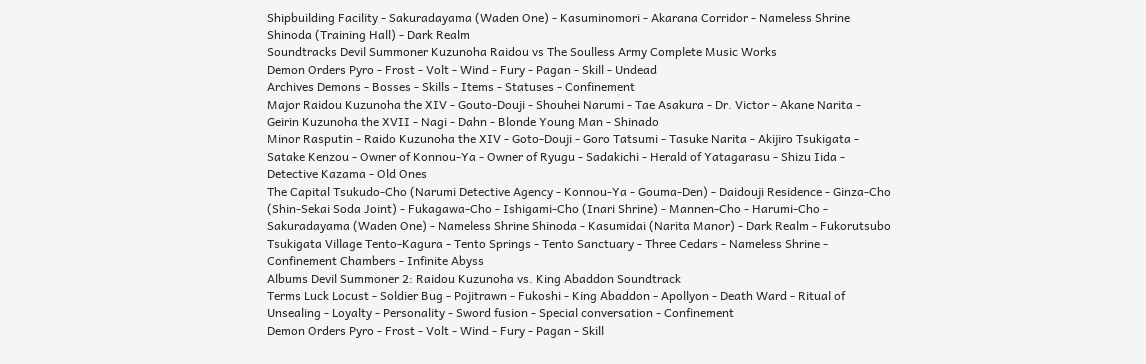Shipbuilding Facility - Sakuradayama (Waden One) - Kasuminomori - Akarana Corridor - Nameless Shrine Shinoda (Training Hall) - Dark Realm
Soundtracks Devil Summoner Kuzunoha Raidou vs The Soulless Army Complete Music Works
Demon Orders Pyro - Frost - Volt - Wind - Fury - Pagan - Skill - Undead
Archives Demons - Bosses - Skills - Items - Statuses - Confinement
Major Raidou Kuzunoha the XIV - Gouto-Douji - Shouhei Narumi - Tae Asakura - Dr. Victor - Akane Narita - Geirin Kuzunoha the XVII - Nagi - Dahn - Blonde Young Man - Shinado
Minor Rasputin - Raido Kuzunoha the XIV - Goto-Douji - Goro Tatsumi - Tasuke Narita - Akijiro Tsukigata - Satake Kenzou - Owner of Konnou-Ya - Owner of Ryugu - Sadakichi - Herald of Yatagarasu - Shizu Iida - Detective Kazama - Old Ones
The Capital Tsukudo-Cho (Narumi Detective Agency - Konnou-Ya - Gouma-Den) - Daidouji Residence - Ginza-Cho (Shin-Sekai Soda Joint) - Fukagawa-Cho - Ishigami-Cho (Inari Shrine) - Mannen-Cho - Harumi-Cho - Sakuradayama (Waden One) - Nameless Shrine Shinoda - Kasumidai (Narita Manor) - Dark Realm - Fukorutsubo
Tsukigata Village Tento-Kagura - Tento Springs - Tento Sanctuary - Three Cedars - Nameless Shrine - Confinement Chambers - Infinite Abyss
Albums Devil Summoner 2: Raidou Kuzunoha vs. King Abaddon Soundtrack
Terms Luck Locust - Soldier Bug - Pojitrawn - Fukoshi - King Abaddon - Apollyon - Death Ward - Ritual of Unsealing - Loyalty - Personality - Sword fusion - Special conversation - Confinement
Demon Orders Pyro - Frost - Volt - Wind - Fury - Pagan - Skill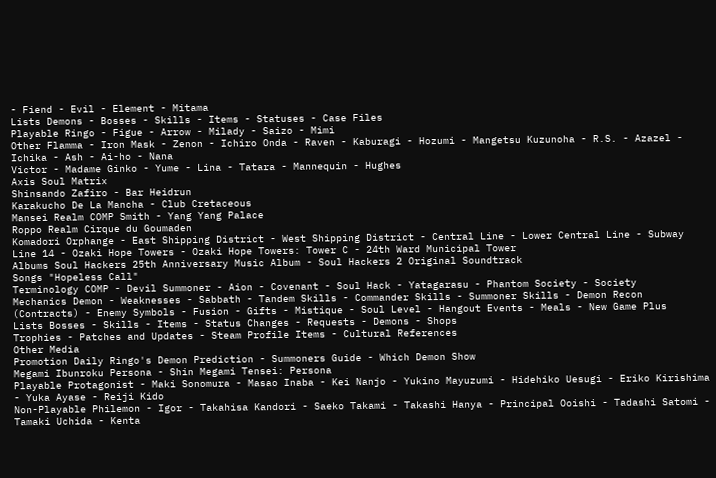- Fiend - Evil - Element - Mitama
Lists Demons - Bosses - Skills - Items - Statuses - Case Files
Playable Ringo - Figue - Arrow - Milady - Saizo - Mimi
Other Flamma - Iron Mask - Zenon - Ichiro Onda - Raven - Kaburagi - Hozumi - Mangetsu Kuzunoha - R.S. - Azazel - Ichika - Ash - Ai-ho - Nana
Victor - Madame Ginko - Yume - Lina - Tatara - Mannequin - Hughes
Axis Soul Matrix
Shinsando Zafiro - Bar Heidrun
Karakucho De La Mancha - Club Cretaceous
Mansei Realm COMP Smith - Yang Yang Palace
Roppo Realm Cirque du Goumaden
Komadori Orphange - East Shipping District - West Shipping District - Central Line - Lower Central Line - Subway Line 14 - Ozaki Hope Towers - Ozaki Hope Towers: Tower C - 24th Ward Municipal Tower
Albums Soul Hackers 25th Anniversary Music Album - Soul Hackers 2 Original Soundtrack
Songs "Hopeless Call"
Terminology COMP - Devil Summoner - Aion - Covenant - Soul Hack - Yatagarasu - Phantom Society - Society
Mechanics Demon - Weaknesses - Sabbath - Tandem Skills - Commander Skills - Summoner Skills - Demon Recon (Contracts) - Enemy Symbols - Fusion - Gifts - Mistique - Soul Level - Hangout Events - Meals - New Game Plus
Lists Bosses - Skills - Items - Status Changes - Requests - Demons - Shops
Trophies - Patches and Updates - Steam Profile Items - Cultural References
Other Media
Promotion Daily Ringo's Demon Prediction - Summoners Guide - Which Demon Show
Megami Ibunroku Persona - Shin Megami Tensei: Persona
Playable Protagonist - Maki Sonomura - Masao Inaba - Kei Nanjo - Yukino Mayuzumi - Hidehiko Uesugi - Eriko Kirishima - Yuka Ayase - Reiji Kido
Non-Playable Philemon - Igor - Takahisa Kandori - Saeko Takami - Takashi Hanya - Principal Ooishi - Tadashi Satomi - Tamaki Uchida - Kenta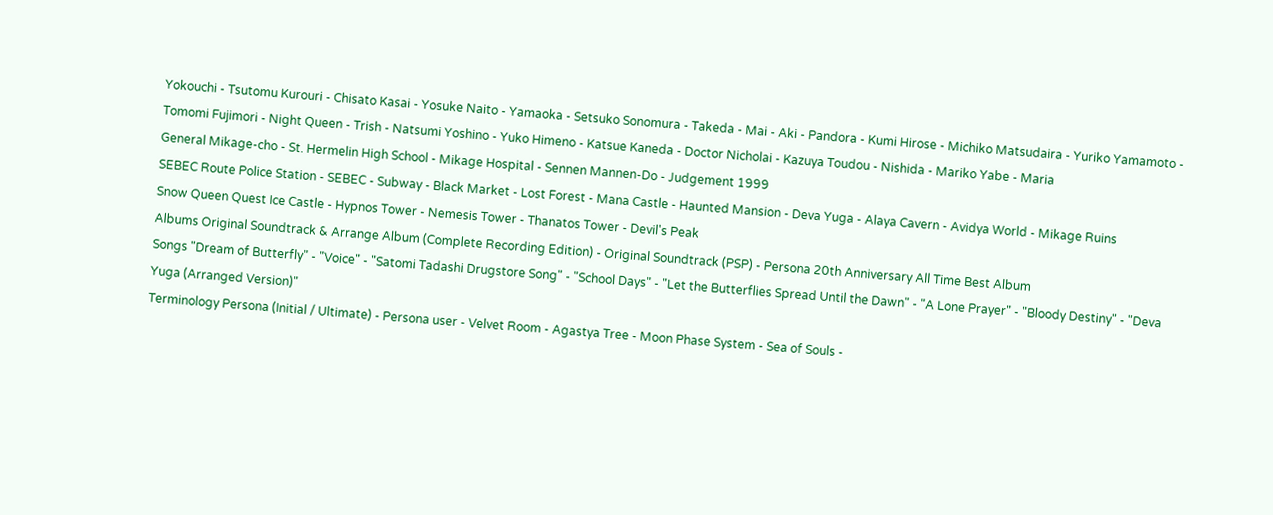Yokouchi - Tsutomu Kurouri - Chisato Kasai - Yosuke Naito - Yamaoka - Setsuko Sonomura - Takeda - Mai - Aki - Pandora - Kumi Hirose - Michiko Matsudaira - Yuriko Yamamoto - Tomomi Fujimori - Night Queen - Trish - Natsumi Yoshino - Yuko Himeno - Katsue Kaneda - Doctor Nicholai - Kazuya Toudou - Nishida - Mariko Yabe - Maria
General Mikage-cho - St. Hermelin High School - Mikage Hospital - Sennen Mannen-Do - Judgement 1999
SEBEC Route Police Station - SEBEC - Subway - Black Market - Lost Forest - Mana Castle - Haunted Mansion - Deva Yuga - Alaya Cavern - Avidya World - Mikage Ruins
Snow Queen Quest Ice Castle - Hypnos Tower - Nemesis Tower - Thanatos Tower - Devil's Peak
Albums Original Soundtrack & Arrange Album (Complete Recording Edition) - Original Soundtrack (PSP) - Persona 20th Anniversary All Time Best Album
Songs "Dream of Butterfly" - "Voice" - "Satomi Tadashi Drugstore Song" - "School Days" - "Let the Butterflies Spread Until the Dawn" - "A Lone Prayer" - "Bloody Destiny" - "Deva Yuga (Arranged Version)"
Terminology Persona (Initial / Ultimate) - Persona user - Velvet Room - Agastya Tree - Moon Phase System - Sea of Souls -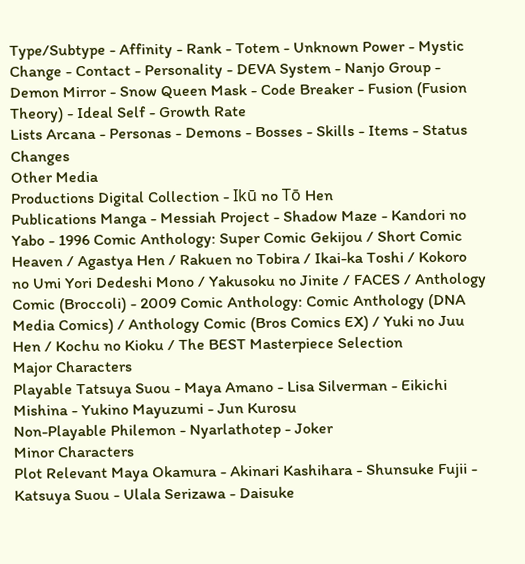Type/Subtype - Affinity - Rank - Totem - Unknown Power - Mystic Change - Contact - Personality - DEVA System - Nanjo Group - Demon Mirror - Snow Queen Mask - Code Breaker - Fusion (Fusion Theory) - Ideal Self - Growth Rate
Lists Arcana - Personas - Demons - Bosses - Skills - Items - Status Changes
Other Media
Productions Digital Collection - Ikū no Tō Hen
Publications Manga - Messiah Project - Shadow Maze - Kandori no Yabo - 1996 Comic Anthology: Super Comic Gekijou / Short Comic Heaven / Agastya Hen / Rakuen no Tobira / Ikai-ka Toshi / Kokoro no Umi Yori Dedeshi Mono / Yakusoku no Jinite / FACES / Anthology Comic (Broccoli) - 2009 Comic Anthology: Comic Anthology (DNA Media Comics) / Anthology Comic (Bros Comics EX) / Yuki no Juu Hen / Kochu no Kioku / The BEST Masterpiece Selection
Major Characters
Playable Tatsuya Suou - Maya Amano - Lisa Silverman - Eikichi Mishina - Yukino Mayuzumi - Jun Kurosu
Non-Playable Philemon - Nyarlathotep - Joker
Minor Characters
Plot Relevant Maya Okamura - Akinari Kashihara - Shunsuke Fujii - Katsuya Suou - Ulala Serizawa - Daisuke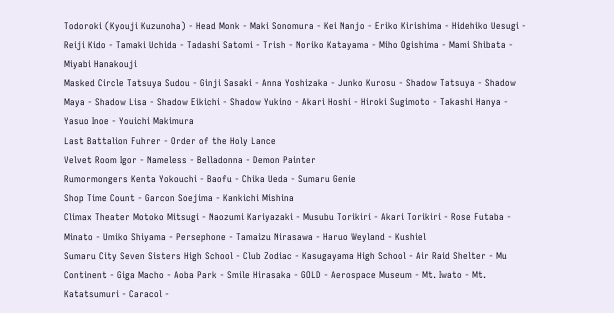Todoroki (Kyouji Kuzunoha) - Head Monk - Maki Sonomura - Kei Nanjo - Eriko Kirishima - Hidehiko Uesugi - Reiji Kido - Tamaki Uchida - Tadashi Satomi - Trish - Noriko Katayama - Miho Ogishima - Mami Shibata - Miyabi Hanakouji
Masked Circle Tatsuya Sudou - Ginji Sasaki - Anna Yoshizaka - Junko Kurosu - Shadow Tatsuya - Shadow Maya - Shadow Lisa - Shadow Eikichi - Shadow Yukino - Akari Hoshi - Hiroki Sugimoto - Takashi Hanya - Yasuo Inoe - Youichi Makimura
Last Battalion Fuhrer - Order of the Holy Lance
Velvet Room Igor - Nameless - Belladonna - Demon Painter
Rumormongers Kenta Yokouchi - Baofu - Chika Ueda - Sumaru Genie
Shop Time Count - Garcon Soejima - Kankichi Mishina
Climax Theater Motoko Mitsugi - Naozumi Kariyazaki - Musubu Torikiri - Akari Torikiri - Rose Futaba - Minato - Umiko Shiyama - Persephone - Tamaizu Nirasawa - Haruo Weyland - Kushiel
Sumaru City Seven Sisters High School - Club Zodiac - Kasugayama High School - Air Raid Shelter - Mu Continent - Giga Macho - Aoba Park - Smile Hirasaka - GOLD - Aerospace Museum - Mt. Iwato - Mt. Katatsumuri - Caracol -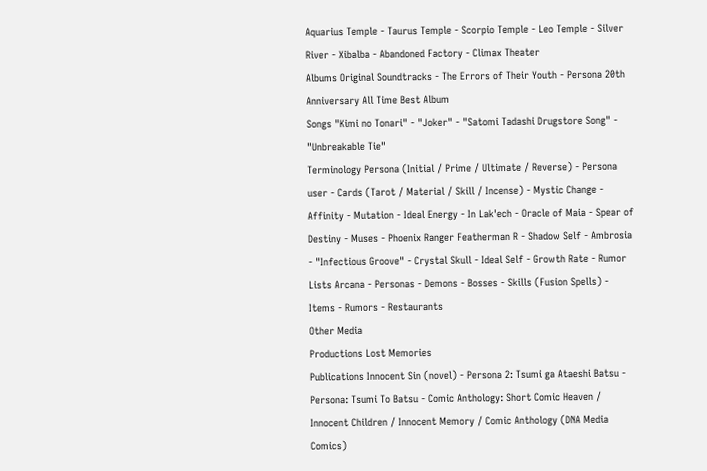Aquarius Temple - Taurus Temple - Scorpio Temple - Leo Temple - Silver River - Xibalba - Abandoned Factory - Climax Theater
Albums Original Soundtracks - The Errors of Their Youth - Persona 20th Anniversary All Time Best Album
Songs "Kimi no Tonari" - "Joker" - "Satomi Tadashi Drugstore Song" - "Unbreakable Tie"
Terminology Persona (Initial / Prime / Ultimate / Reverse) - Persona user - Cards (Tarot / Material / Skill / Incense) - Mystic Change - Affinity - Mutation - Ideal Energy - In Lak'ech - Oracle of Maia - Spear of Destiny - Muses - Phoenix Ranger Featherman R - Shadow Self - Ambrosia - "Infectious Groove" - Crystal Skull - Ideal Self - Growth Rate - Rumor
Lists Arcana - Personas - Demons - Bosses - Skills (Fusion Spells) - Items - Rumors - Restaurants
Other Media
Productions Lost Memories
Publications Innocent Sin (novel) - Persona 2: Tsumi ga Ataeshi Batsu - Persona: Tsumi To Batsu - Comic Anthology: Short Comic Heaven / Innocent Children / Innocent Memory / Comic Anthology (DNA Media Comics)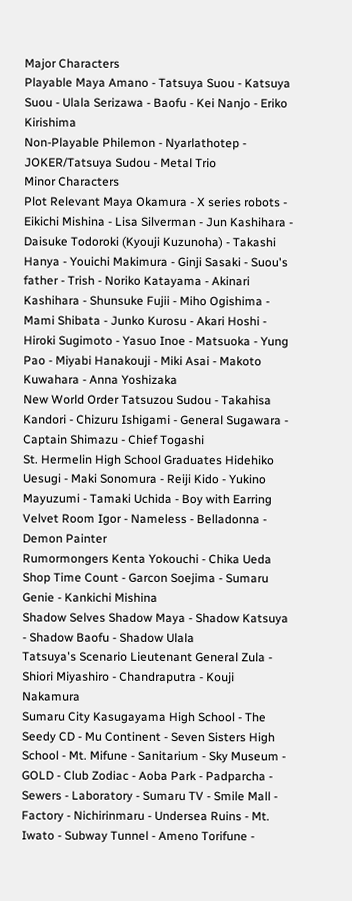Major Characters
Playable Maya Amano - Tatsuya Suou - Katsuya Suou - Ulala Serizawa - Baofu - Kei Nanjo - Eriko Kirishima
Non-Playable Philemon - Nyarlathotep - JOKER/Tatsuya Sudou - Metal Trio
Minor Characters
Plot Relevant Maya Okamura - X series robots - Eikichi Mishina - Lisa Silverman - Jun Kashihara - Daisuke Todoroki (Kyouji Kuzunoha) - Takashi Hanya - Youichi Makimura - Ginji Sasaki - Suou's father - Trish - Noriko Katayama - Akinari Kashihara - Shunsuke Fujii - Miho Ogishima - Mami Shibata - Junko Kurosu - Akari Hoshi - Hiroki Sugimoto - Yasuo Inoe - Matsuoka - Yung Pao - Miyabi Hanakouji - Miki Asai - Makoto Kuwahara - Anna Yoshizaka
New World Order Tatsuzou Sudou - Takahisa Kandori - Chizuru Ishigami - General Sugawara - Captain Shimazu - Chief Togashi
St. Hermelin High School Graduates Hidehiko Uesugi - Maki Sonomura - Reiji Kido - Yukino Mayuzumi - Tamaki Uchida - Boy with Earring
Velvet Room Igor - Nameless - Belladonna - Demon Painter
Rumormongers Kenta Yokouchi - Chika Ueda
Shop Time Count - Garcon Soejima - Sumaru Genie - Kankichi Mishina
Shadow Selves Shadow Maya - Shadow Katsuya - Shadow Baofu - Shadow Ulala
Tatsuya's Scenario Lieutenant General Zula - Shiori Miyashiro - Chandraputra - Kouji Nakamura
Sumaru City Kasugayama High School - The Seedy CD - Mu Continent - Seven Sisters High School - Mt. Mifune - Sanitarium - Sky Museum - GOLD - Club Zodiac - Aoba Park - Padparcha - Sewers - Laboratory - Sumaru TV - Smile Mall - Factory - Nichirinmaru - Undersea Ruins - Mt. Iwato - Subway Tunnel - Ameno Torifune -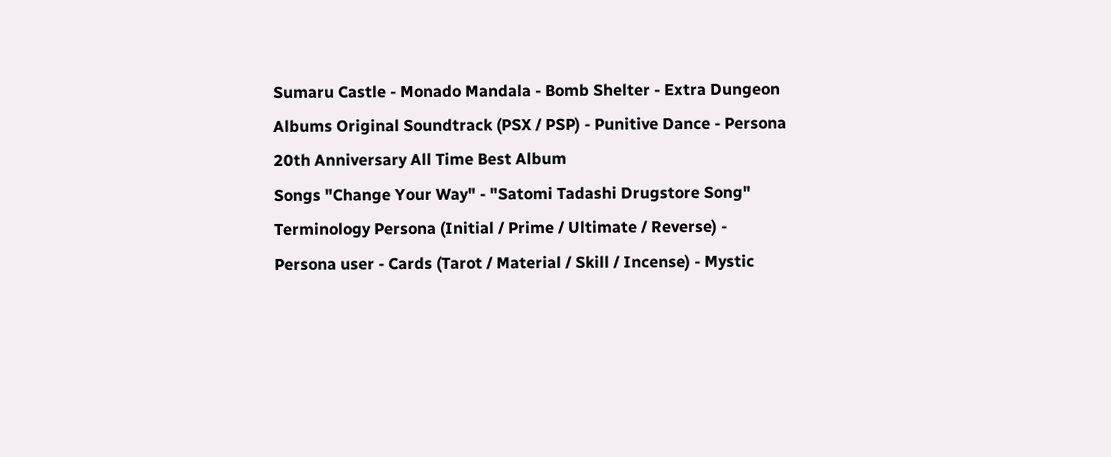Sumaru Castle - Monado Mandala - Bomb Shelter - Extra Dungeon
Albums Original Soundtrack (PSX / PSP) - Punitive Dance - Persona 20th Anniversary All Time Best Album
Songs "Change Your Way" - "Satomi Tadashi Drugstore Song"
Terminology Persona (Initial / Prime / Ultimate / Reverse) - Persona user - Cards (Tarot / Material / Skill / Incense) - Mystic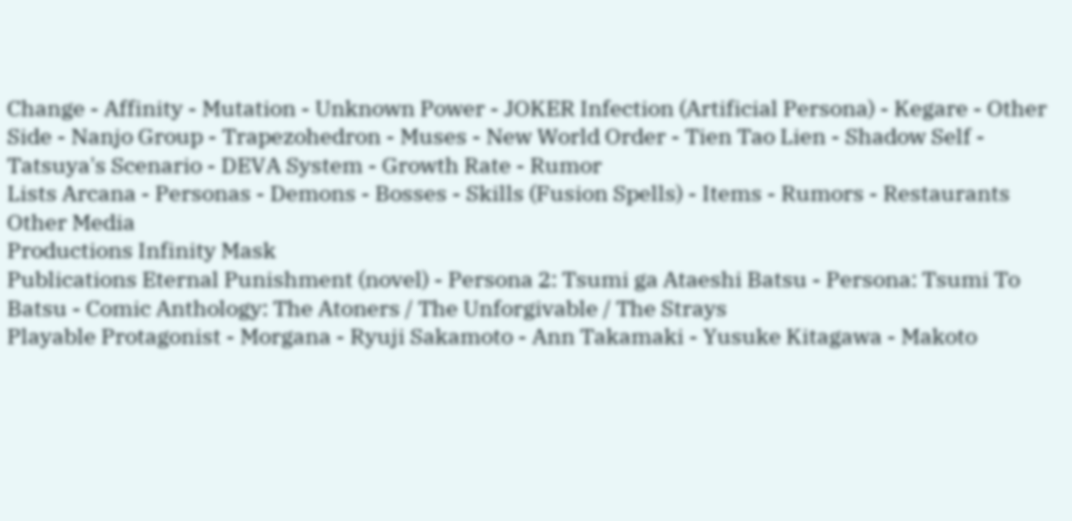Change - Affinity - Mutation - Unknown Power - JOKER Infection (Artificial Persona) - Kegare - Other Side - Nanjo Group - Trapezohedron - Muses - New World Order - Tien Tao Lien - Shadow Self - Tatsuya's Scenario - DEVA System - Growth Rate - Rumor
Lists Arcana - Personas - Demons - Bosses - Skills (Fusion Spells) - Items - Rumors - Restaurants
Other Media
Productions Infinity Mask
Publications Eternal Punishment (novel) - Persona 2: Tsumi ga Ataeshi Batsu - Persona: Tsumi To Batsu - Comic Anthology: The Atoners / The Unforgivable / The Strays
Playable Protagonist - Morgana - Ryuji Sakamoto - Ann Takamaki - Yusuke Kitagawa - Makoto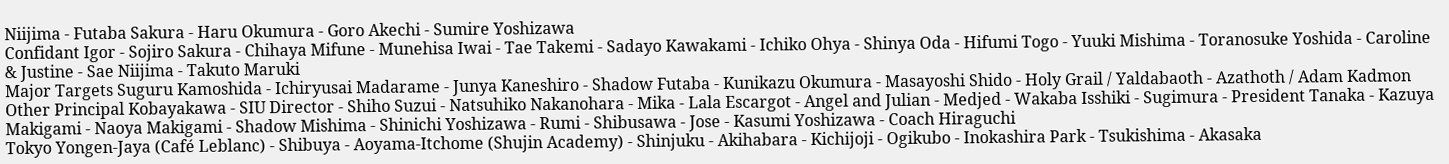Niijima - Futaba Sakura - Haru Okumura - Goro Akechi - Sumire Yoshizawa
Confidant Igor - Sojiro Sakura - Chihaya Mifune - Munehisa Iwai - Tae Takemi - Sadayo Kawakami - Ichiko Ohya - Shinya Oda - Hifumi Togo - Yuuki Mishima - Toranosuke Yoshida - Caroline & Justine - Sae Niijima - Takuto Maruki
Major Targets Suguru Kamoshida - Ichiryusai Madarame - Junya Kaneshiro - Shadow Futaba - Kunikazu Okumura - Masayoshi Shido - Holy Grail / Yaldabaoth - Azathoth / Adam Kadmon
Other Principal Kobayakawa - SIU Director - Shiho Suzui - Natsuhiko Nakanohara - Mika - Lala Escargot - Angel and Julian - Medjed - Wakaba Isshiki - Sugimura - President Tanaka - Kazuya Makigami - Naoya Makigami - Shadow Mishima - Shinichi Yoshizawa - Rumi - Shibusawa - Jose - Kasumi Yoshizawa - Coach Hiraguchi
Tokyo Yongen-Jaya (Café Leblanc) - Shibuya - Aoyama-Itchome (Shujin Academy) - Shinjuku - Akihabara - Kichijoji - Ogikubo - Inokashira Park - Tsukishima - Akasaka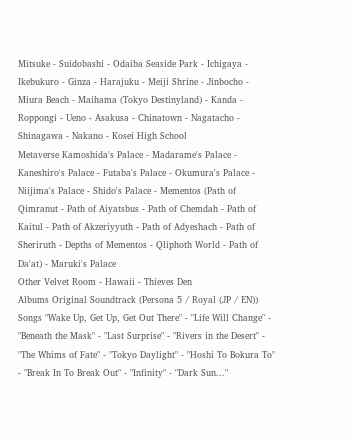Mitsuke - Suidobashi - Odaiba Seaside Park - Ichigaya - Ikebukuro - Ginza - Harajuku - Meiji Shrine - Jinbocho - Miura Beach - Maihama (Tokyo Destinyland) - Kanda - Roppongi - Ueno - Asakusa - Chinatown - Nagatacho - Shinagawa - Nakano - Kosei High School
Metaverse Kamoshida's Palace - Madarame's Palace - Kaneshiro's Palace - Futaba's Palace - Okumura's Palace - Niijima's Palace - Shido's Palace - Mementos (Path of Qimranut - Path of Aiyatsbus - Path of Chemdah - Path of Kaitul - Path of Akzeriyyuth - Path of Adyeshach - Path of Sheriruth - Depths of Mementos - Qliphoth World - Path of Da'at) - Maruki's Palace
Other Velvet Room - Hawaii - Thieves Den
Albums Original Soundtrack (Persona 5 / Royal (JP / EN))
Songs "Wake Up, Get Up, Get Out There" - "Life Will Change" - "Beneath the Mask" - "Last Surprise" - "Rivers in the Desert" - "The Whims of Fate" - "Tokyo Daylight" - "Hoshi To Bokura To" - "Break In To Break Out" - "Infinity" - "Dark Sun..."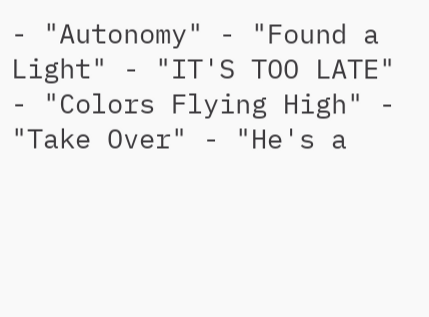- "Autonomy" - "Found a Light" - "IT'S TOO LATE" - "Colors Flying High" - "Take Over" - "He's a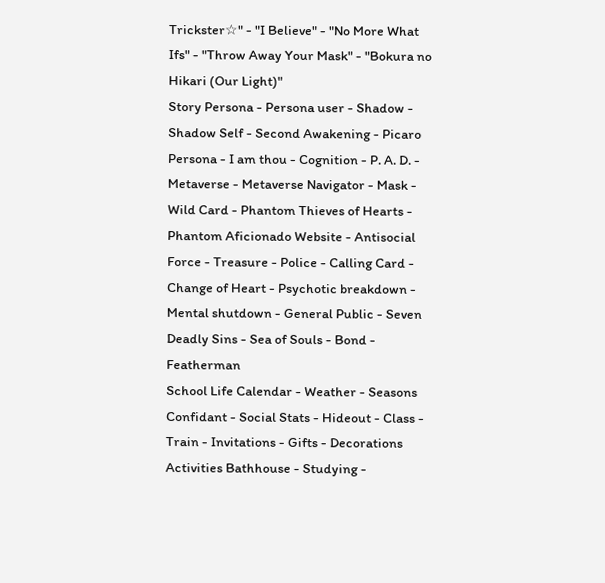Trickster☆" - "I Believe" - "No More What Ifs" - "Throw Away Your Mask" - "Bokura no Hikari (Our Light)"
Story Persona - Persona user - Shadow - Shadow Self - Second Awakening - Picaro Persona - I am thou - Cognition - P. A. D. - Metaverse - Metaverse Navigator - Mask - Wild Card - Phantom Thieves of Hearts - Phantom Aficionado Website - Antisocial Force - Treasure - Police - Calling Card - Change of Heart - Psychotic breakdown - Mental shutdown - General Public - Seven Deadly Sins - Sea of Souls - Bond - Featherman
School Life Calendar - Weather - Seasons
Confidant - Social Stats - Hideout - Class - Train - Invitations - Gifts - Decorations
Activities Bathhouse - Studying -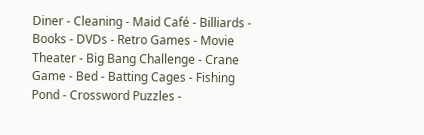Diner - Cleaning - Maid Café - Billiards - Books - DVDs - Retro Games - Movie Theater - Big Bang Challenge - Crane Game - Bed - Batting Cages - Fishing Pond - Crossword Puzzles -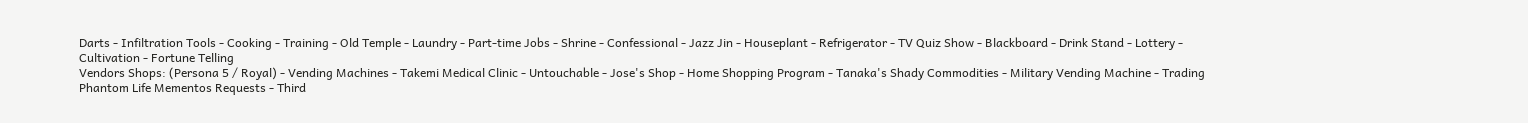Darts - Infiltration Tools - Cooking - Training - Old Temple - Laundry - Part-time Jobs - Shrine - Confessional - Jazz Jin - Houseplant - Refrigerator - TV Quiz Show - Blackboard - Drink Stand - Lottery - Cultivation - Fortune Telling
Vendors Shops: (Persona 5 / Royal) - Vending Machines - Takemi Medical Clinic - Untouchable - Jose's Shop - Home Shopping Program - Tanaka's Shady Commodities - Military Vending Machine - Trading
Phantom Life Mementos Requests - Third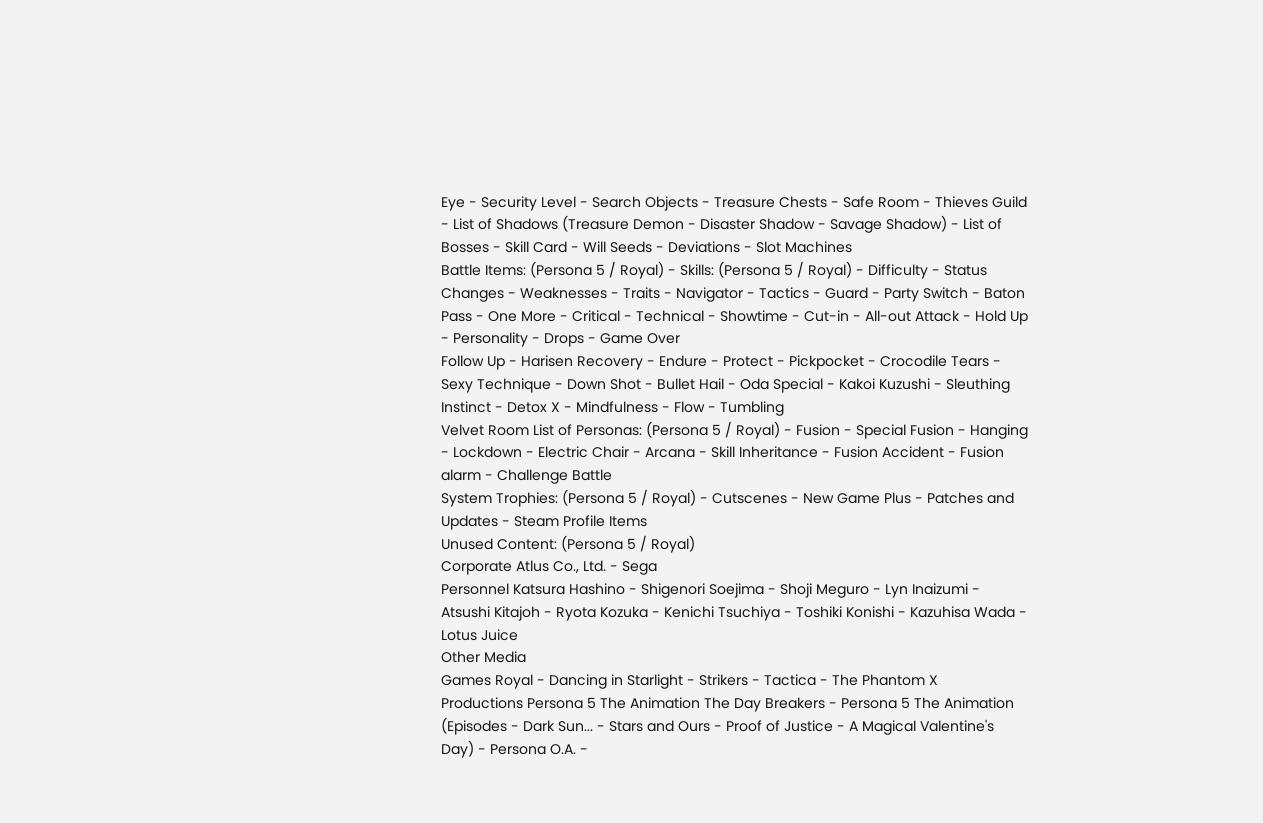Eye - Security Level - Search Objects - Treasure Chests - Safe Room - Thieves Guild - List of Shadows (Treasure Demon - Disaster Shadow - Savage Shadow) - List of Bosses - Skill Card - Will Seeds - Deviations - Slot Machines
Battle Items: (Persona 5 / Royal) - Skills: (Persona 5 / Royal) - Difficulty - Status Changes - Weaknesses - Traits - Navigator - Tactics - Guard - Party Switch - Baton Pass - One More - Critical - Technical - Showtime - Cut-in - All-out Attack - Hold Up - Personality - Drops - Game Over
Follow Up - Harisen Recovery - Endure - Protect - Pickpocket - Crocodile Tears - Sexy Technique - Down Shot - Bullet Hail - Oda Special - Kakoi Kuzushi - Sleuthing Instinct - Detox X - Mindfulness - Flow - Tumbling
Velvet Room List of Personas: (Persona 5 / Royal) - Fusion - Special Fusion - Hanging - Lockdown - Electric Chair - Arcana - Skill Inheritance - Fusion Accident - Fusion alarm - Challenge Battle
System Trophies: (Persona 5 / Royal) - Cutscenes - New Game Plus - Patches and Updates - Steam Profile Items
Unused Content: (Persona 5 / Royal)
Corporate Atlus Co., Ltd. - Sega
Personnel Katsura Hashino - Shigenori Soejima - Shoji Meguro - Lyn Inaizumi - Atsushi Kitajoh - Ryota Kozuka - Kenichi Tsuchiya - Toshiki Konishi - Kazuhisa Wada - Lotus Juice
Other Media
Games Royal - Dancing in Starlight - Strikers - Tactica - The Phantom X
Productions Persona 5 The Animation The Day Breakers - Persona 5 The Animation (Episodes - Dark Sun... - Stars and Ours - Proof of Justice - A Magical Valentine's Day) - Persona O.A. -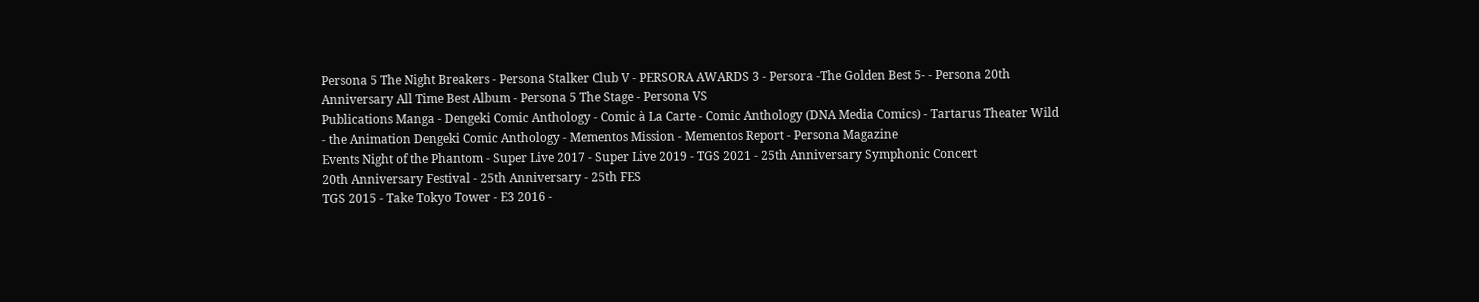Persona 5 The Night Breakers - Persona Stalker Club V - PERSORA AWARDS 3 - Persora -The Golden Best 5- - Persona 20th Anniversary All Time Best Album - Persona 5 The Stage - Persona VS
Publications Manga - Dengeki Comic Anthology - Comic à La Carte - Comic Anthology (DNA Media Comics) - Tartarus Theater Wild - the Animation Dengeki Comic Anthology - Mementos Mission - Mementos Report - Persona Magazine
Events Night of the Phantom - Super Live 2017 - Super Live 2019 - TGS 2021 - 25th Anniversary Symphonic Concert
20th Anniversary Festival - 25th Anniversary - 25th FES
TGS 2015 - Take Tokyo Tower - E3 2016 -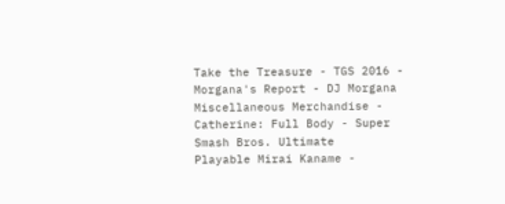Take the Treasure - TGS 2016 - Morgana's Report - DJ Morgana
Miscellaneous Merchandise - Catherine: Full Body - Super Smash Bros. Ultimate
Playable Mirai Kaname -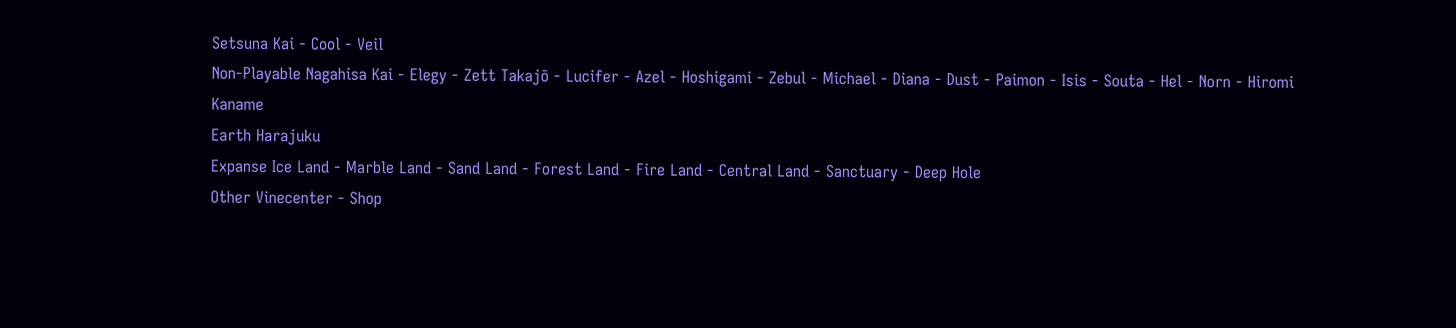Setsuna Kai - Cool - Veil
Non-Playable Nagahisa Kai - Elegy - Zett Takajō - Lucifer - Azel - Hoshigami - Zebul - Michael - Diana - Dust - Paimon - Isis - Souta - Hel - Norn - Hiromi Kaname
Earth Harajuku
Expanse Ice Land - Marble Land - Sand Land - Forest Land - Fire Land - Central Land - Sanctuary - Deep Hole
Other Vinecenter - Shop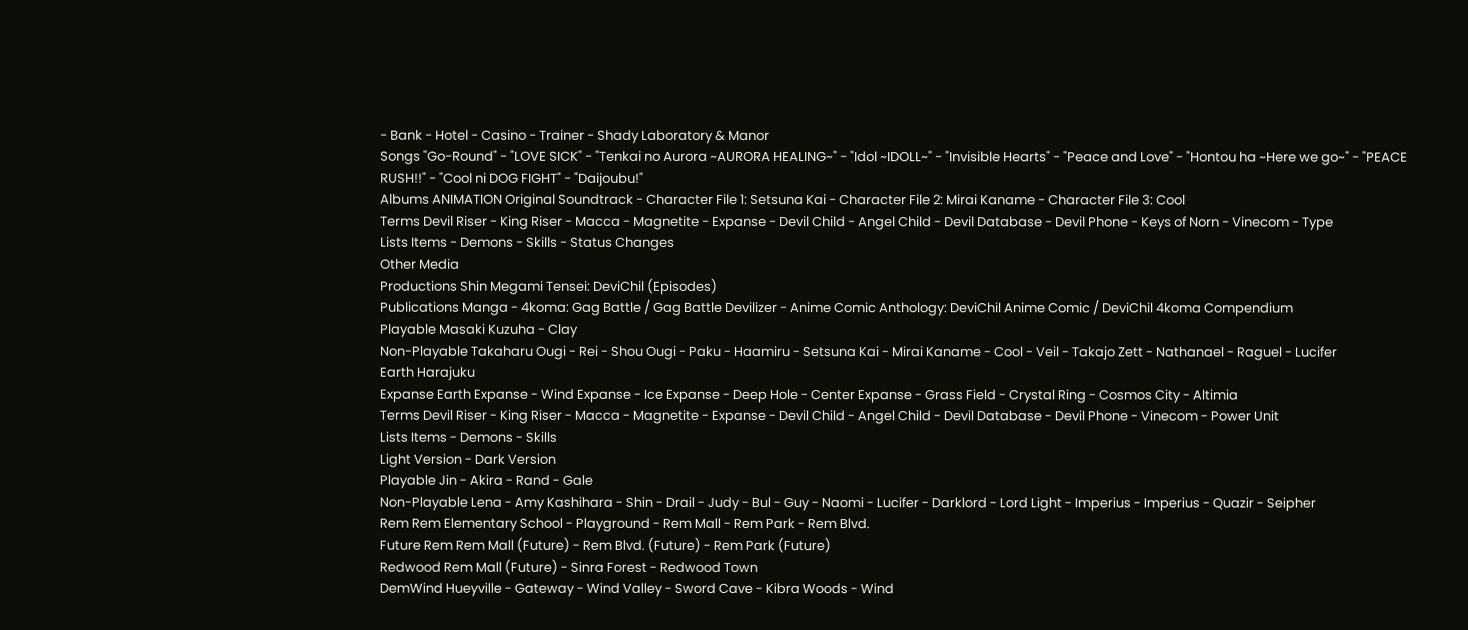- Bank - Hotel - Casino - Trainer - Shady Laboratory & Manor
Songs "Go-Round" - "LOVE SICK" - "Tenkai no Aurora ~AURORA HEALING~" - "Idol ~IDOLL~" - "Invisible Hearts" - "Peace and Love" - "Hontou ha ~Here we go~" - "PEACE RUSH!!" - "Cool ni DOG FIGHT" - "Daijoubu!"
Albums ANIMATION Original Soundtrack - Character File 1: Setsuna Kai - Character File 2: Mirai Kaname - Character File 3: Cool
Terms Devil Riser - King Riser - Macca - Magnetite - Expanse - Devil Child - Angel Child - Devil Database - Devil Phone - Keys of Norn - Vinecom - Type
Lists Items - Demons - Skills - Status Changes
Other Media
Productions Shin Megami Tensei: DeviChil (Episodes)
Publications Manga - 4koma: Gag Battle / Gag Battle Devilizer - Anime Comic Anthology: DeviChil Anime Comic / DeviChil 4koma Compendium
Playable Masaki Kuzuha - Clay
Non-Playable Takaharu Ougi - Rei - Shou Ougi - Paku - Haamiru - Setsuna Kai - Mirai Kaname - Cool - Veil - Takajo Zett - Nathanael - Raguel - Lucifer
Earth Harajuku
Expanse Earth Expanse - Wind Expanse - Ice Expanse - Deep Hole - Center Expanse - Grass Field - Crystal Ring - Cosmos City - Altimia
Terms Devil Riser - King Riser - Macca - Magnetite - Expanse - Devil Child - Angel Child - Devil Database - Devil Phone - Vinecom - Power Unit
Lists Items - Demons - Skills
Light Version - Dark Version
Playable Jin - Akira - Rand - Gale
Non-Playable Lena - Amy Kashihara - Shin - Drail - Judy - Bul - Guy - Naomi - Lucifer - Darklord - Lord Light - Imperius - Imperius - Quazir - Seipher
Rem Rem Elementary School - Playground - Rem Mall - Rem Park - Rem Blvd.
Future Rem Rem Mall (Future) - Rem Blvd. (Future) - Rem Park (Future)
Redwood Rem Mall (Future) - Sinra Forest - Redwood Town
DemWind Hueyville - Gateway - Wind Valley - Sword Cave - Kibra Woods - Wind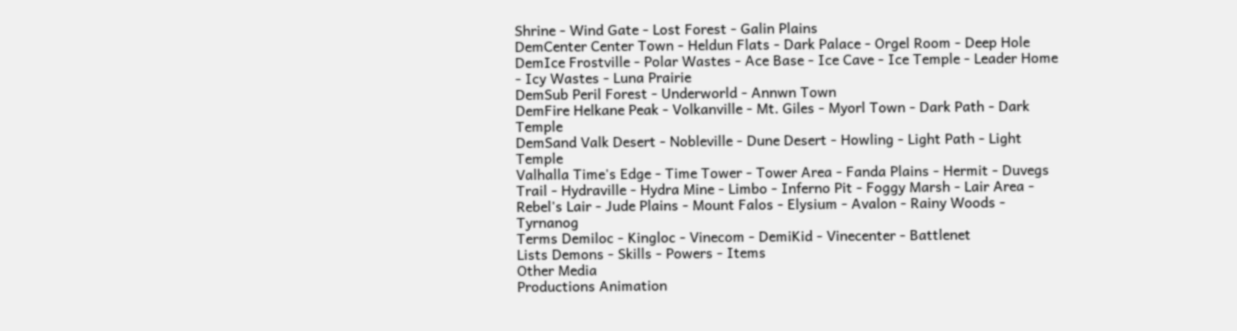Shrine - Wind Gate - Lost Forest - Galin Plains
DemCenter Center Town - Heldun Flats - Dark Palace - Orgel Room - Deep Hole
DemIce Frostville - Polar Wastes - Ace Base - Ice Cave - Ice Temple - Leader Home - Icy Wastes - Luna Prairie
DemSub Peril Forest - Underworld - Annwn Town
DemFire Helkane Peak - Volkanville - Mt. Giles - Myorl Town - Dark Path - Dark Temple
DemSand Valk Desert - Nobleville - Dune Desert - Howling - Light Path - Light Temple
Valhalla Time's Edge - Time Tower - Tower Area - Fanda Plains - Hermit - Duvegs Trail - Hydraville - Hydra Mine - Limbo - Inferno Pit - Foggy Marsh - Lair Area - Rebel's Lair - Jude Plains - Mount Falos - Elysium - Avalon - Rainy Woods - Tyrnanog
Terms Demiloc - Kingloc - Vinecom - DemiKid - Vinecenter - Battlenet
Lists Demons - Skills - Powers - Items
Other Media
Productions Animation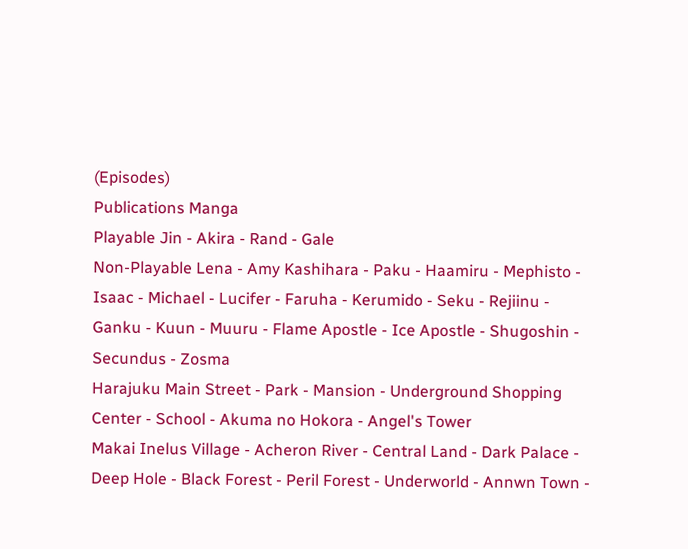(Episodes)
Publications Manga
Playable Jin - Akira - Rand - Gale
Non-Playable Lena - Amy Kashihara - Paku - Haamiru - Mephisto - Isaac - Michael - Lucifer - Faruha - Kerumido - Seku - Rejiinu - Ganku - Kuun - Muuru - Flame Apostle - Ice Apostle - Shugoshin - Secundus - Zosma
Harajuku Main Street - Park - Mansion - Underground Shopping Center - School - Akuma no Hokora - Angel's Tower
Makai Inelus Village - Acheron River - Central Land - Dark Palace - Deep Hole - Black Forest - Peril Forest - Underworld - Annwn Town -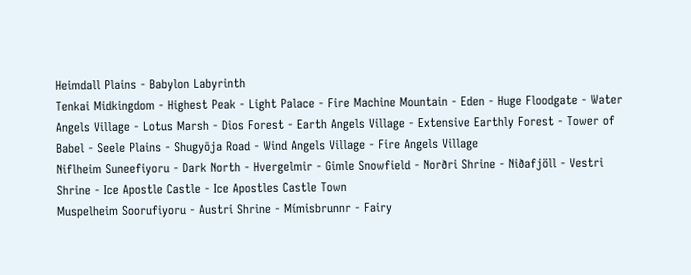Heimdall Plains - Babylon Labyrinth
Tenkai Midkingdom - Highest Peak - Light Palace - Fire Machine Mountain - Eden - Huge Floodgate - Water Angels Village - Lotus Marsh - Dios Forest - Earth Angels Village - Extensive Earthly Forest - Tower of Babel - Seele Plains - Shugyōja Road - Wind Angels Village - Fire Angels Village
Niflheim Suneefiyoru - Dark North - Hvergelmir - Gimle Snowfield - Norðri Shrine - Niðafjöll - Vestri Shrine - Ice Apostle Castle - Ice Apostles Castle Town
Muspelheim Soorufiyoru - Austri Shrine - Mímisbrunnr - Fairy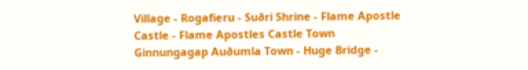Village - Rogafieru - Suðri Shrine - Flame Apostle Castle - Flame Apostles Castle Town
Ginnungagap Auðumla Town - Huge Bridge -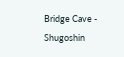Bridge Cave - Shugoshin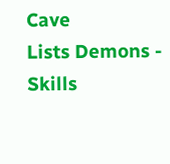Cave
Lists Demons - Skills